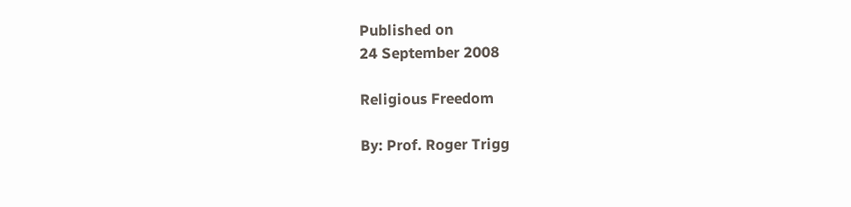Published on
24 September 2008

Religious Freedom

By: Prof. Roger Trigg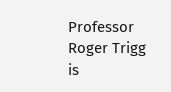Professor Roger Trigg is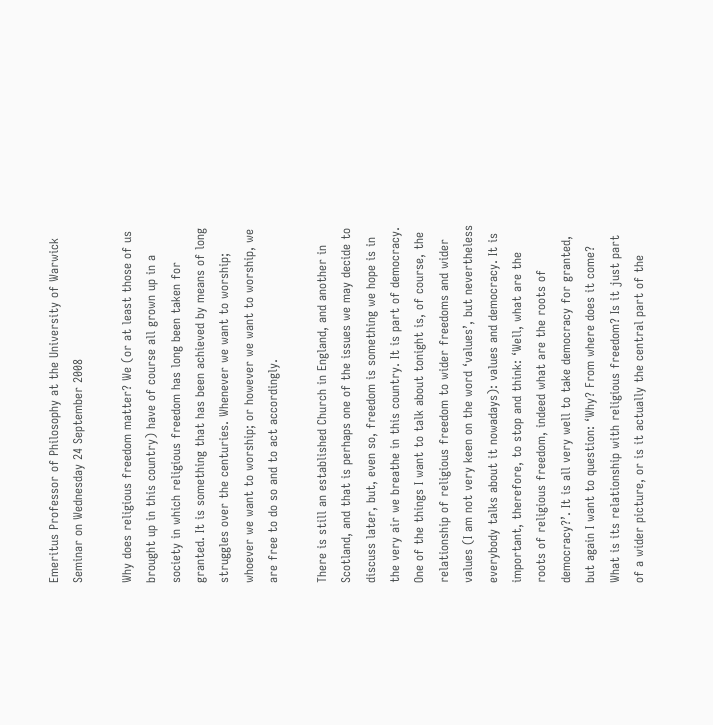Emeritus Professor of Philosophy at the University of Warwick
Seminar on Wednesday 24 September 2008

Why does religious freedom matter? We (or at least those of us brought up in this country) have of course all grown up in a society in which religious freedom has long been taken for granted. It is something that has been achieved by means of long struggles over the centuries. Whenever we want to worship; whoever we want to worship; or however we want to worship, we are free to do so and to act accordingly.

There is still an established Church in England, and another in Scotland, and that is perhaps one of the issues we may decide to discuss later, but, even so, freedom is something we hope is in the very air we breathe in this country. It is part of democracy. One of the things I want to talk about tonight is, of course, the relationship of religious freedom to wider freedoms and wider values (I am not very keen on the word ‘values’, but nevertheless everybody talks about it nowadays): values and democracy. It is important, therefore, to stop and think: ‘Well, what are the roots of religious freedom, indeed what are the roots of democracy?’. It is all very well to take democracy for granted, but again I want to question: ‘Why? From where does it come? What is its relationship with religious freedom? Is it just part of a wider picture, or is it actually the central part of the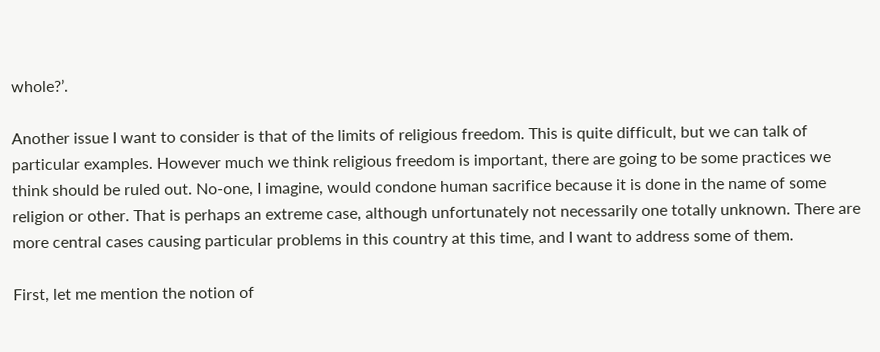whole?’.

Another issue I want to consider is that of the limits of religious freedom. This is quite difficult, but we can talk of particular examples. However much we think religious freedom is important, there are going to be some practices we think should be ruled out. No-one, I imagine, would condone human sacrifice because it is done in the name of some religion or other. That is perhaps an extreme case, although unfortunately not necessarily one totally unknown. There are more central cases causing particular problems in this country at this time, and I want to address some of them.

First, let me mention the notion of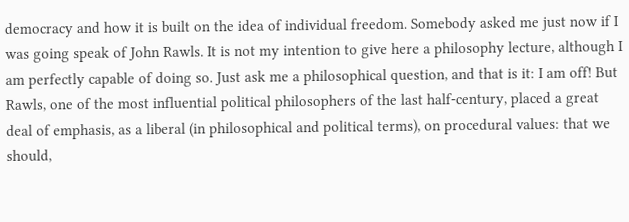democracy and how it is built on the idea of individual freedom. Somebody asked me just now if I was going speak of John Rawls. It is not my intention to give here a philosophy lecture, although I am perfectly capable of doing so. Just ask me a philosophical question, and that is it: I am off! But Rawls, one of the most influential political philosophers of the last half-century, placed a great deal of emphasis, as a liberal (in philosophical and political terms), on procedural values: that we should,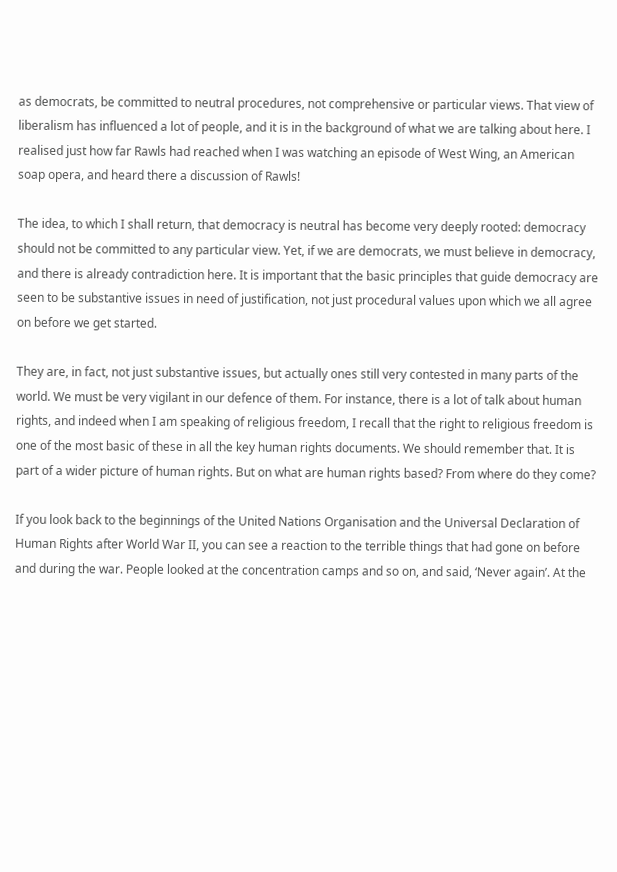as democrats, be committed to neutral procedures, not comprehensive or particular views. That view of liberalism has influenced a lot of people, and it is in the background of what we are talking about here. I realised just how far Rawls had reached when I was watching an episode of West Wing, an American soap opera, and heard there a discussion of Rawls!

The idea, to which I shall return, that democracy is neutral has become very deeply rooted: democracy should not be committed to any particular view. Yet, if we are democrats, we must believe in democracy, and there is already contradiction here. It is important that the basic principles that guide democracy are seen to be substantive issues in need of justification, not just procedural values upon which we all agree on before we get started.

They are, in fact, not just substantive issues, but actually ones still very contested in many parts of the world. We must be very vigilant in our defence of them. For instance, there is a lot of talk about human rights, and indeed when I am speaking of religious freedom, I recall that the right to religious freedom is one of the most basic of these in all the key human rights documents. We should remember that. It is part of a wider picture of human rights. But on what are human rights based? From where do they come?

If you look back to the beginnings of the United Nations Organisation and the Universal Declaration of Human Rights after World War II, you can see a reaction to the terrible things that had gone on before and during the war. People looked at the concentration camps and so on, and said, ‘Never again’. At the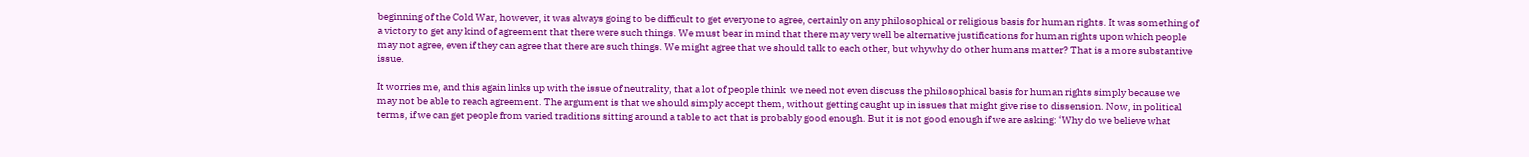beginning of the Cold War, however, it was always going to be difficult to get everyone to agree, certainly on any philosophical or religious basis for human rights. It was something of a victory to get any kind of agreement that there were such things. We must bear in mind that there may very well be alternative justifications for human rights upon which people may not agree, even if they can agree that there are such things. We might agree that we should talk to each other, but whywhy do other humans matter? That is a more substantive issue.

It worries me, and this again links up with the issue of neutrality, that a lot of people think  we need not even discuss the philosophical basis for human rights simply because we may not be able to reach agreement. The argument is that we should simply accept them, without getting caught up in issues that might give rise to dissension. Now, in political terms, if we can get people from varied traditions sitting around a table to act that is probably good enough. But it is not good enough if we are asking: ‘Why do we believe what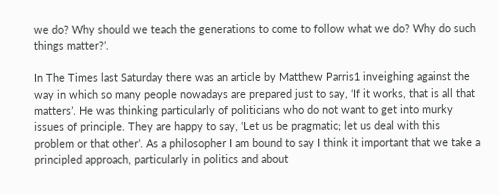we do? Why should we teach the generations to come to follow what we do? Why do such things matter?’.

In The Times last Saturday there was an article by Matthew Parris1 inveighing against the way in which so many people nowadays are prepared just to say, ‘If it works, that is all that matters’. He was thinking particularly of politicians who do not want to get into murky issues of principle. They are happy to say, ‘Let us be pragmatic; let us deal with this problem or that other’. As a philosopher I am bound to say I think it important that we take a principled approach, particularly in politics and about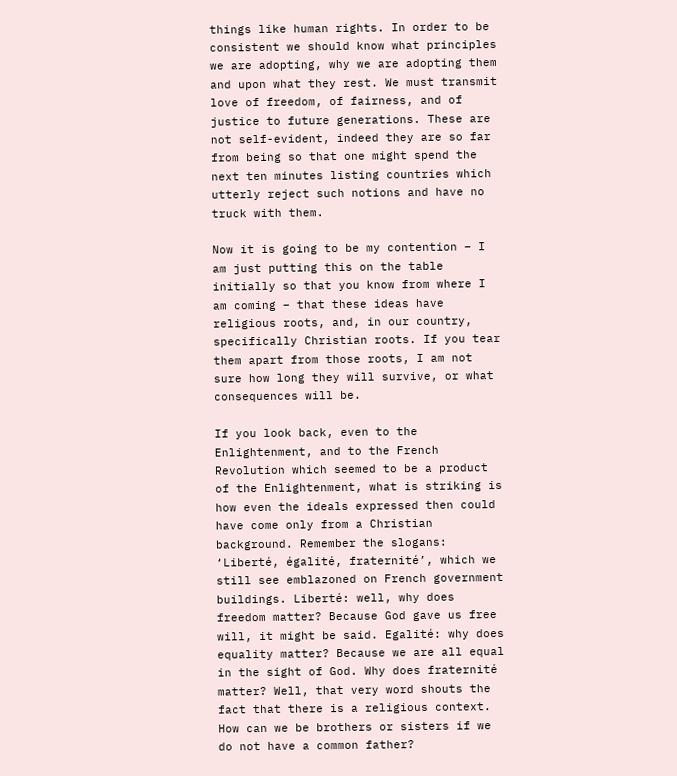things like human rights. In order to be consistent we should know what principles we are adopting, why we are adopting them and upon what they rest. We must transmit love of freedom, of fairness, and of justice to future generations. These are not self-evident, indeed they are so far from being so that one might spend the next ten minutes listing countries which utterly reject such notions and have no truck with them.

Now it is going to be my contention – I am just putting this on the table initially so that you know from where I am coming – that these ideas have religious roots, and, in our country, specifically Christian roots. If you tear them apart from those roots, I am not sure how long they will survive, or what consequences will be.

If you look back, even to the Enlightenment, and to the French Revolution which seemed to be a product of the Enlightenment, what is striking is how even the ideals expressed then could have come only from a Christian background. Remember the slogans: ‘Liberté, égalité, fraternité’, which we still see emblazoned on French government buildings. Liberté: well, why does freedom matter? Because God gave us free will, it might be said. Egalité: why does equality matter? Because we are all equal in the sight of God. Why does fraternité matter? Well, that very word shouts the fact that there is a religious context. How can we be brothers or sisters if we do not have a common father?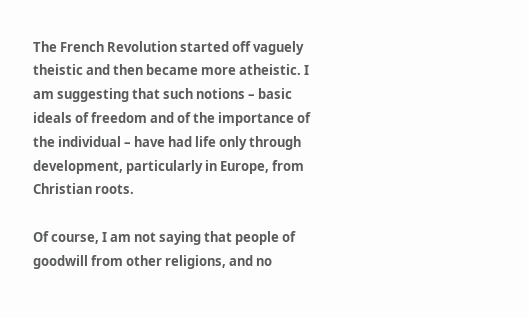The French Revolution started off vaguely theistic and then became more atheistic. I am suggesting that such notions – basic ideals of freedom and of the importance of the individual – have had life only through development, particularly in Europe, from Christian roots.

Of course, I am not saying that people of goodwill from other religions, and no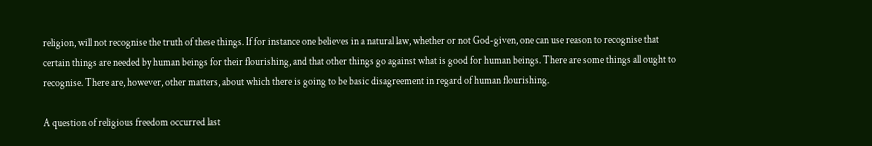religion, will not recognise the truth of these things. If for instance one believes in a natural law, whether or not God-given, one can use reason to recognise that certain things are needed by human beings for their flourishing, and that other things go against what is good for human beings. There are some things all ought to recognise. There are, however, other matters, about which there is going to be basic disagreement in regard of human flourishing.

A question of religious freedom occurred last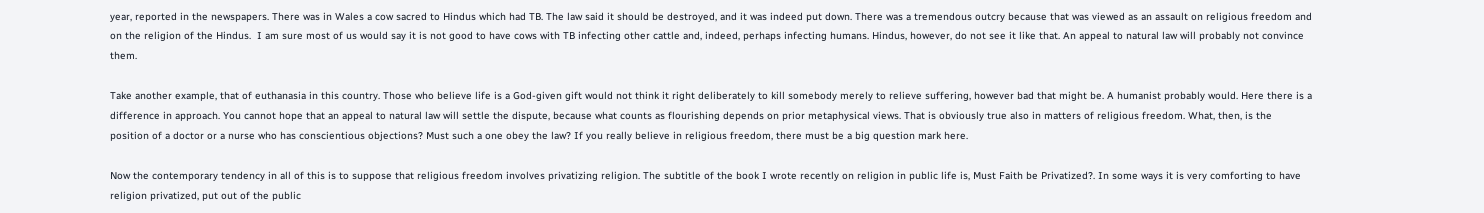year, reported in the newspapers. There was in Wales a cow sacred to Hindus which had TB. The law said it should be destroyed, and it was indeed put down. There was a tremendous outcry because that was viewed as an assault on religious freedom and on the religion of the Hindus.  I am sure most of us would say it is not good to have cows with TB infecting other cattle and, indeed, perhaps infecting humans. Hindus, however, do not see it like that. An appeal to natural law will probably not convince them.

Take another example, that of euthanasia in this country. Those who believe life is a God-given gift would not think it right deliberately to kill somebody merely to relieve suffering, however bad that might be. A humanist probably would. Here there is a difference in approach. You cannot hope that an appeal to natural law will settle the dispute, because what counts as flourishing depends on prior metaphysical views. That is obviously true also in matters of religious freedom. What, then, is the position of a doctor or a nurse who has conscientious objections? Must such a one obey the law? If you really believe in religious freedom, there must be a big question mark here.

Now the contemporary tendency in all of this is to suppose that religious freedom involves privatizing religion. The subtitle of the book I wrote recently on religion in public life is, Must Faith be Privatized?. In some ways it is very comforting to have religion privatized, put out of the public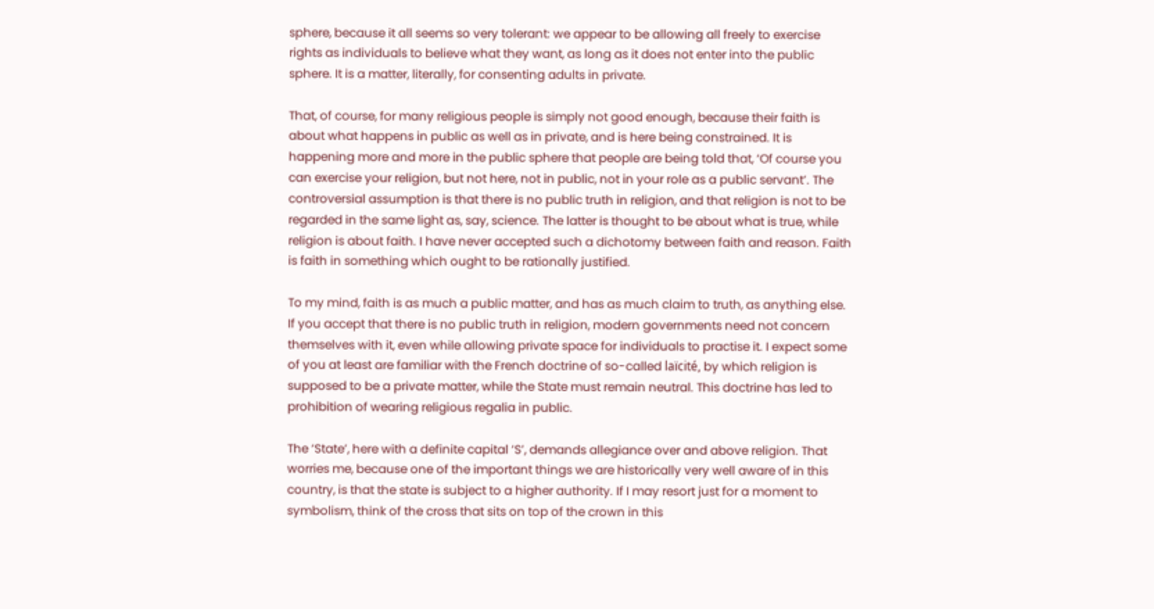sphere, because it all seems so very tolerant: we appear to be allowing all freely to exercise rights as individuals to believe what they want, as long as it does not enter into the public sphere. It is a matter, literally, for consenting adults in private.

That, of course, for many religious people is simply not good enough, because their faith is about what happens in public as well as in private, and is here being constrained. It is happening more and more in the public sphere that people are being told that, ‘Of course you can exercise your religion, but not here, not in public, not in your role as a public servant’. The controversial assumption is that there is no public truth in religion, and that religion is not to be regarded in the same light as, say, science. The latter is thought to be about what is true, while religion is about faith. I have never accepted such a dichotomy between faith and reason. Faith is faith in something which ought to be rationally justified.

To my mind, faith is as much a public matter, and has as much claim to truth, as anything else. If you accept that there is no public truth in religion, modern governments need not concern themselves with it, even while allowing private space for individuals to practise it. I expect some of you at least are familiar with the French doctrine of so-called laïcité, by which religion is supposed to be a private matter, while the State must remain neutral. This doctrine has led to prohibition of wearing religious regalia in public.

The ‘State’, here with a definite capital ‘S’, demands allegiance over and above religion. That worries me, because one of the important things we are historically very well aware of in this country, is that the state is subject to a higher authority. If I may resort just for a moment to symbolism, think of the cross that sits on top of the crown in this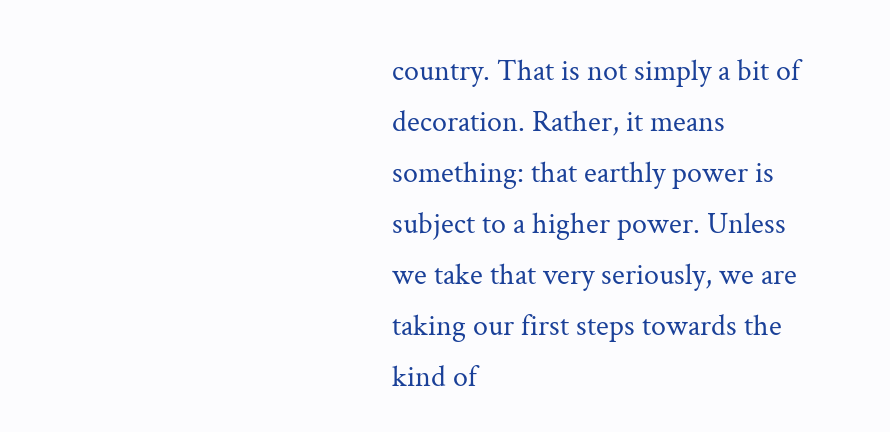country. That is not simply a bit of decoration. Rather, it means something: that earthly power is subject to a higher power. Unless we take that very seriously, we are taking our first steps towards the kind of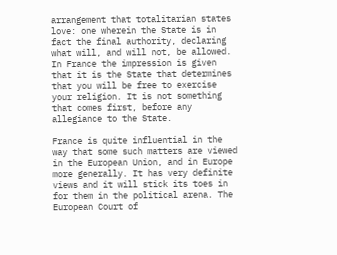arrangement that totalitarian states love: one wherein the State is in fact the final authority, declaring what will, and will not, be allowed. In France the impression is given that it is the State that determines that you will be free to exercise your religion. It is not something that comes first, before any allegiance to the State.

France is quite influential in the way that some such matters are viewed in the European Union, and in Europe more generally. It has very definite views and it will stick its toes in for them in the political arena. The European Court of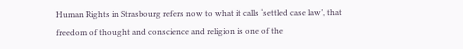Human Rights in Strasbourg refers now to what it calls ‘settled case law’, that freedom of thought and conscience and religion is one of the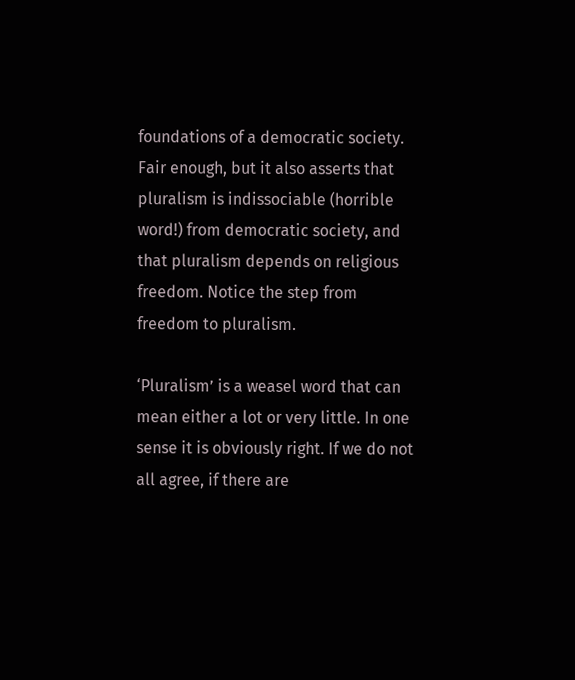foundations of a democratic society. Fair enough, but it also asserts that pluralism is indissociable (horrible word!) from democratic society, and that pluralism depends on religious freedom. Notice the step from freedom to pluralism.

‘Pluralism’ is a weasel word that can mean either a lot or very little. In one sense it is obviously right. If we do not all agree, if there are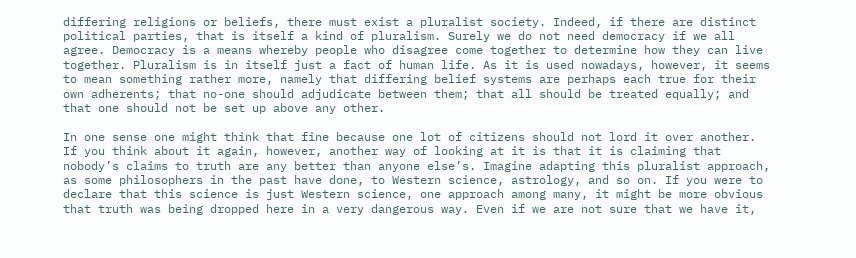differing religions or beliefs, there must exist a pluralist society. Indeed, if there are distinct political parties, that is itself a kind of pluralism. Surely we do not need democracy if we all agree. Democracy is a means whereby people who disagree come together to determine how they can live together. Pluralism is in itself just a fact of human life. As it is used nowadays, however, it seems to mean something rather more, namely that differing belief systems are perhaps each true for their own adherents; that no-one should adjudicate between them; that all should be treated equally; and that one should not be set up above any other.

In one sense one might think that fine because one lot of citizens should not lord it over another. If you think about it again, however, another way of looking at it is that it is claiming that nobody’s claims to truth are any better than anyone else’s. Imagine adapting this pluralist approach, as some philosophers in the past have done, to Western science, astrology, and so on. If you were to declare that this science is just Western science, one approach among many, it might be more obvious that truth was being dropped here in a very dangerous way. Even if we are not sure that we have it,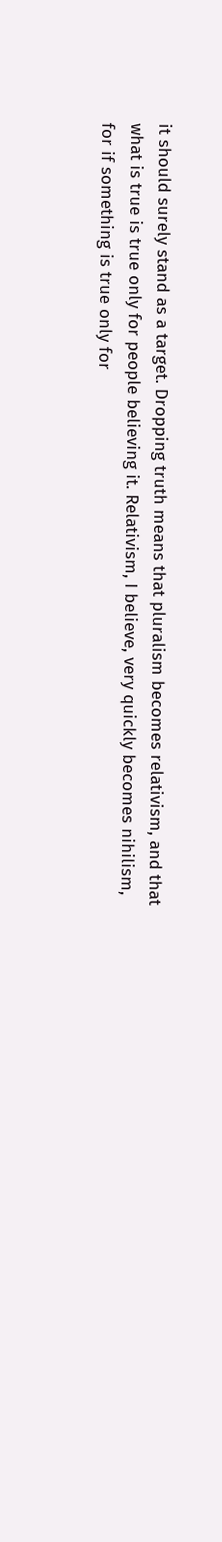it should surely stand as a target. Dropping truth means that pluralism becomes relativism, and that what is true is true only for people believing it. Relativism, I believe, very quickly becomes nihilism, for if something is true only for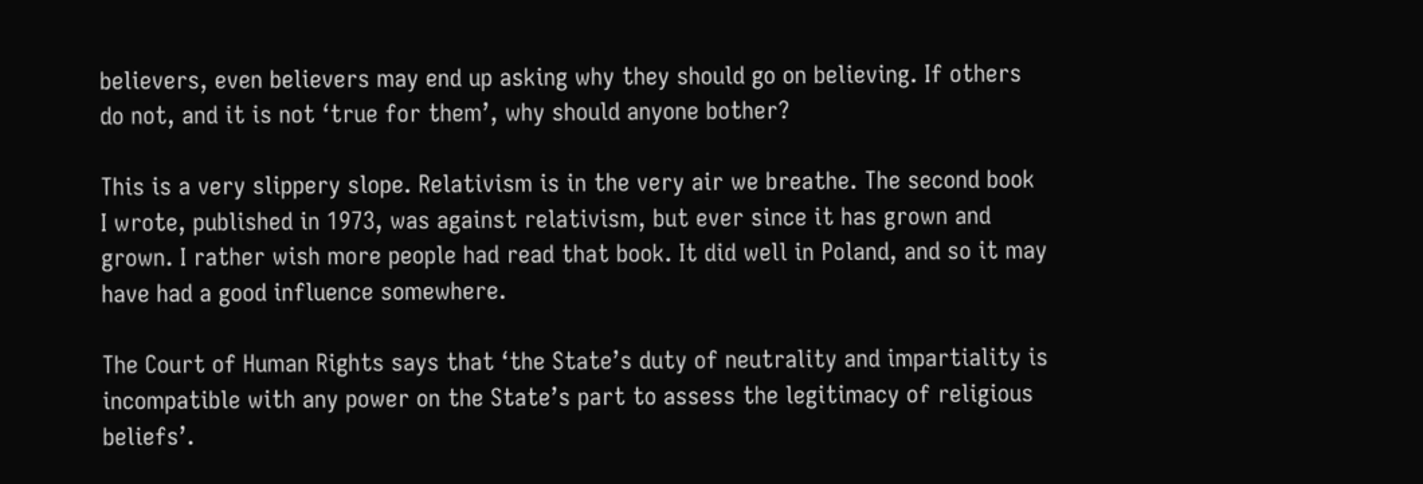believers, even believers may end up asking why they should go on believing. If others do not, and it is not ‘true for them’, why should anyone bother?

This is a very slippery slope. Relativism is in the very air we breathe. The second book I wrote, published in 1973, was against relativism, but ever since it has grown and grown. I rather wish more people had read that book. It did well in Poland, and so it may have had a good influence somewhere.

The Court of Human Rights says that ‘the State’s duty of neutrality and impartiality is incompatible with any power on the State’s part to assess the legitimacy of religious beliefs’.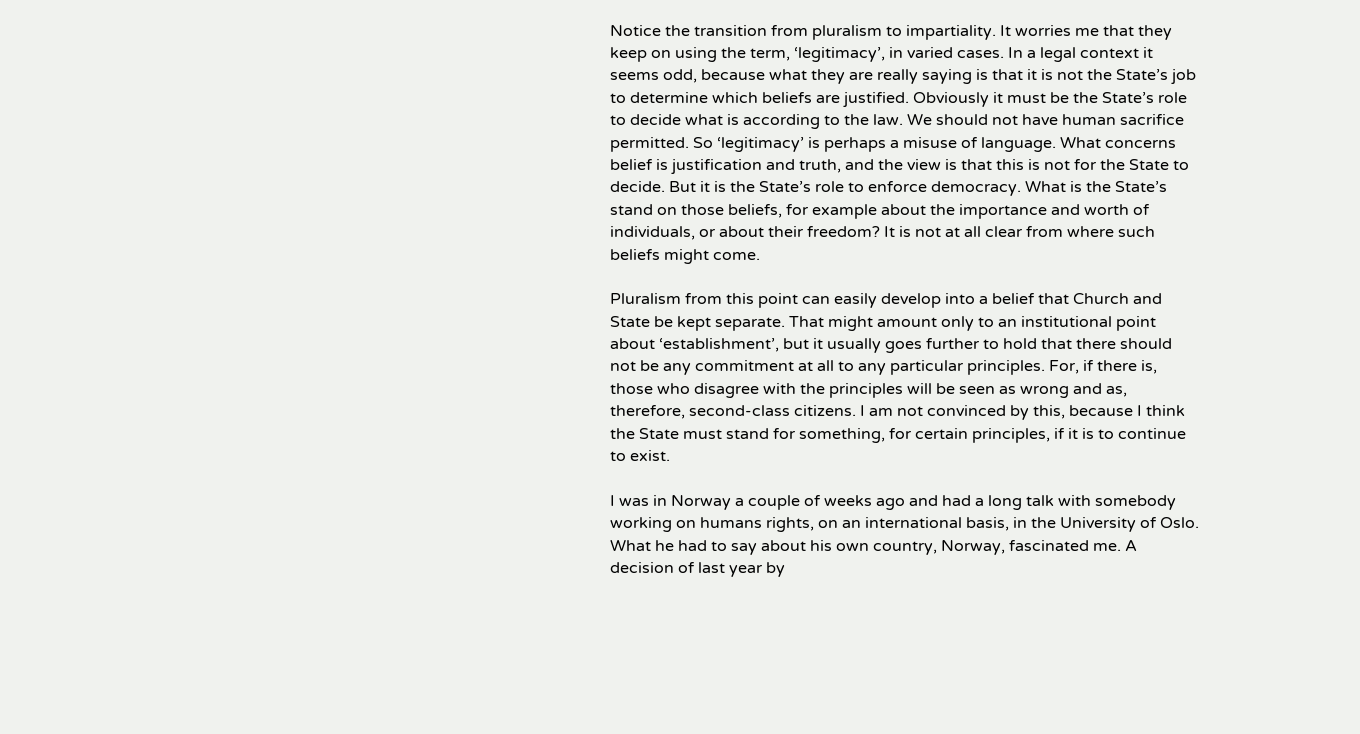Notice the transition from pluralism to impartiality. It worries me that they keep on using the term, ‘legitimacy’, in varied cases. In a legal context it seems odd, because what they are really saying is that it is not the State’s job to determine which beliefs are justified. Obviously it must be the State’s role to decide what is according to the law. We should not have human sacrifice permitted. So ‘legitimacy’ is perhaps a misuse of language. What concerns belief is justification and truth, and the view is that this is not for the State to decide. But it is the State’s role to enforce democracy. What is the State’s stand on those beliefs, for example about the importance and worth of individuals, or about their freedom? It is not at all clear from where such beliefs might come.

Pluralism from this point can easily develop into a belief that Church and State be kept separate. That might amount only to an institutional point about ‘establishment’, but it usually goes further to hold that there should not be any commitment at all to any particular principles. For, if there is, those who disagree with the principles will be seen as wrong and as, therefore, second-class citizens. I am not convinced by this, because I think the State must stand for something, for certain principles, if it is to continue to exist.

I was in Norway a couple of weeks ago and had a long talk with somebody working on humans rights, on an international basis, in the University of Oslo. What he had to say about his own country, Norway, fascinated me. A decision of last year by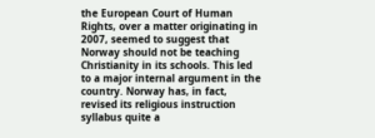the European Court of Human Rights, over a matter originating in 2007, seemed to suggest that Norway should not be teaching Christianity in its schools. This led to a major internal argument in the country. Norway has, in fact, revised its religious instruction syllabus quite a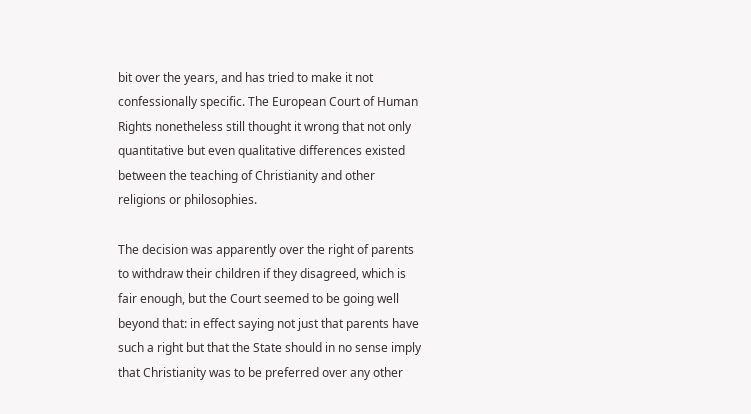bit over the years, and has tried to make it not confessionally specific. The European Court of Human Rights nonetheless still thought it wrong that not only quantitative but even qualitative differences existed between the teaching of Christianity and other religions or philosophies.

The decision was apparently over the right of parents to withdraw their children if they disagreed, which is fair enough, but the Court seemed to be going well beyond that: in effect saying not just that parents have such a right but that the State should in no sense imply that Christianity was to be preferred over any other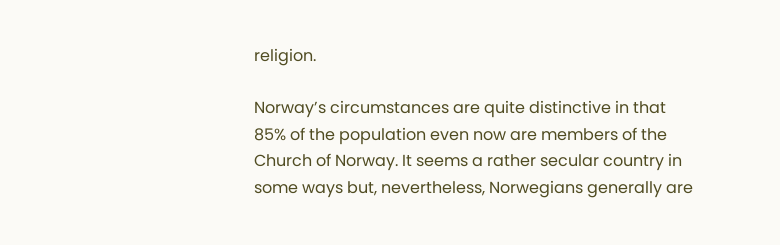religion.

Norway’s circumstances are quite distinctive in that 85% of the population even now are members of the Church of Norway. It seems a rather secular country in some ways but, nevertheless, Norwegians generally are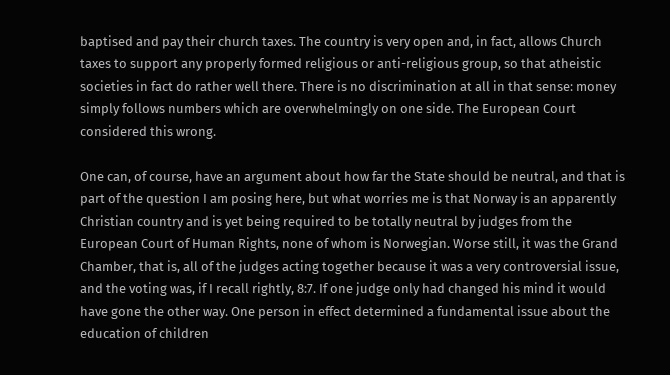baptised and pay their church taxes. The country is very open and, in fact, allows Church taxes to support any properly formed religious or anti-religious group, so that atheistic societies in fact do rather well there. There is no discrimination at all in that sense: money simply follows numbers which are overwhelmingly on one side. The European Court considered this wrong.

One can, of course, have an argument about how far the State should be neutral, and that is part of the question I am posing here, but what worries me is that Norway is an apparently Christian country and is yet being required to be totally neutral by judges from the European Court of Human Rights, none of whom is Norwegian. Worse still, it was the Grand Chamber, that is, all of the judges acting together because it was a very controversial issue, and the voting was, if I recall rightly, 8:7. If one judge only had changed his mind it would have gone the other way. One person in effect determined a fundamental issue about the education of children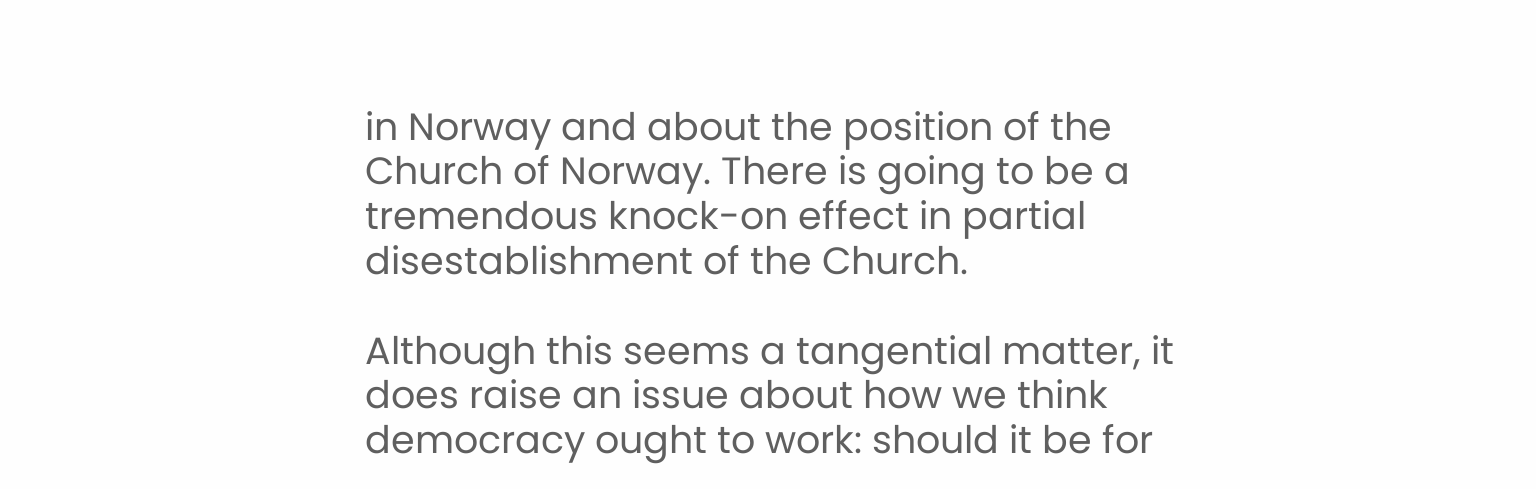in Norway and about the position of the Church of Norway. There is going to be a tremendous knock-on effect in partial disestablishment of the Church.

Although this seems a tangential matter, it does raise an issue about how we think democracy ought to work: should it be for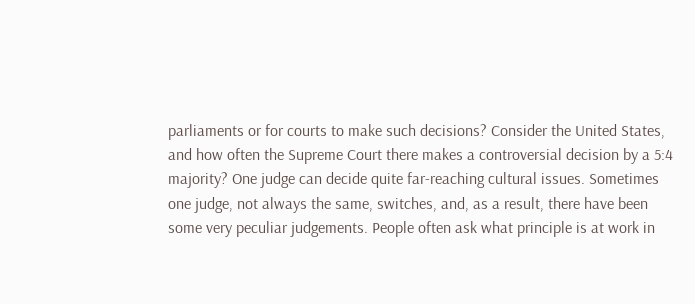parliaments or for courts to make such decisions? Consider the United States, and how often the Supreme Court there makes a controversial decision by a 5:4 majority? One judge can decide quite far-reaching cultural issues. Sometimes one judge, not always the same, switches, and, as a result, there have been some very peculiar judgements. People often ask what principle is at work in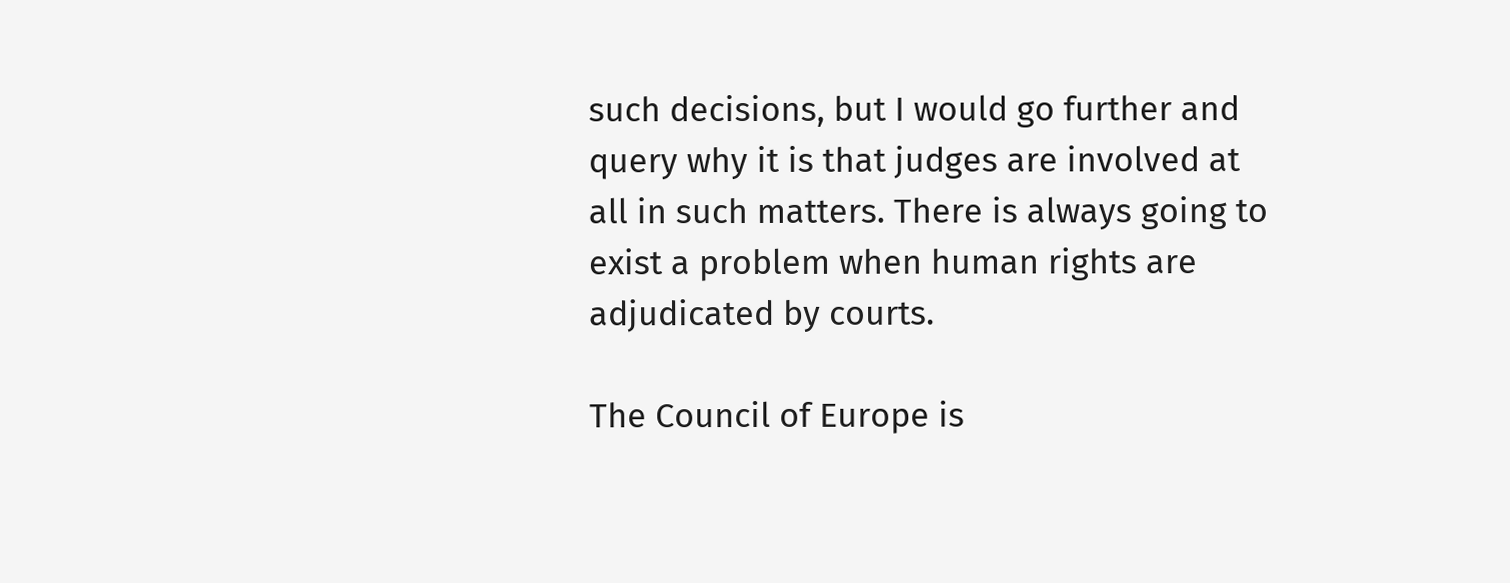such decisions, but I would go further and query why it is that judges are involved at all in such matters. There is always going to exist a problem when human rights are adjudicated by courts.

The Council of Europe is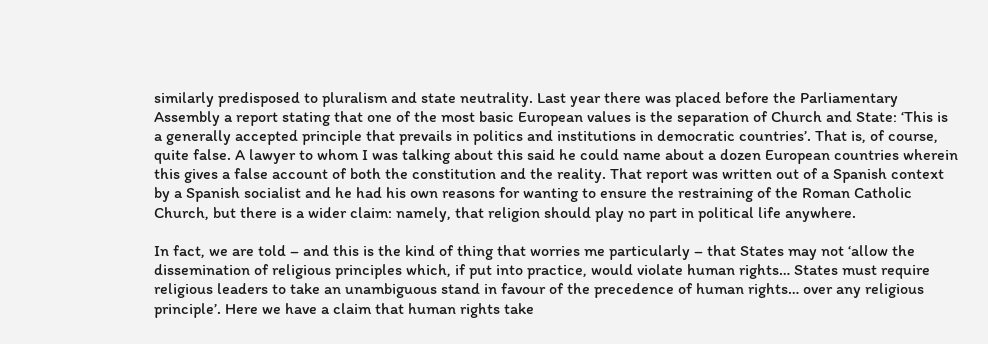similarly predisposed to pluralism and state neutrality. Last year there was placed before the Parliamentary Assembly a report stating that one of the most basic European values is the separation of Church and State: ‘This is a generally accepted principle that prevails in politics and institutions in democratic countries’. That is, of course, quite false. A lawyer to whom I was talking about this said he could name about a dozen European countries wherein this gives a false account of both the constitution and the reality. That report was written out of a Spanish context by a Spanish socialist and he had his own reasons for wanting to ensure the restraining of the Roman Catholic Church, but there is a wider claim: namely, that religion should play no part in political life anywhere.

In fact, we are told – and this is the kind of thing that worries me particularly – that States may not ‘allow the dissemination of religious principles which, if put into practice, would violate human rights… States must require religious leaders to take an unambiguous stand in favour of the precedence of human rights… over any religious principle’. Here we have a claim that human rights take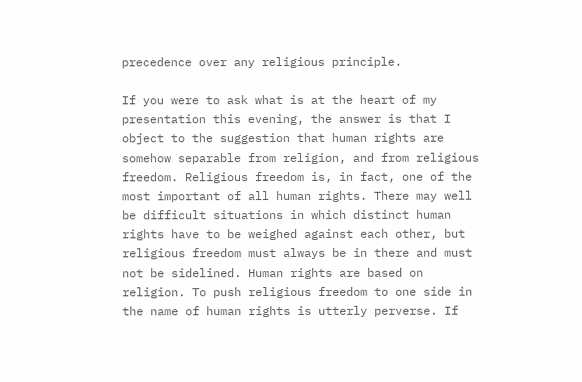precedence over any religious principle.

If you were to ask what is at the heart of my presentation this evening, the answer is that I object to the suggestion that human rights are somehow separable from religion, and from religious freedom. Religious freedom is, in fact, one of the most important of all human rights. There may well be difficult situations in which distinct human rights have to be weighed against each other, but religious freedom must always be in there and must not be sidelined. Human rights are based on religion. To push religious freedom to one side in the name of human rights is utterly perverse. If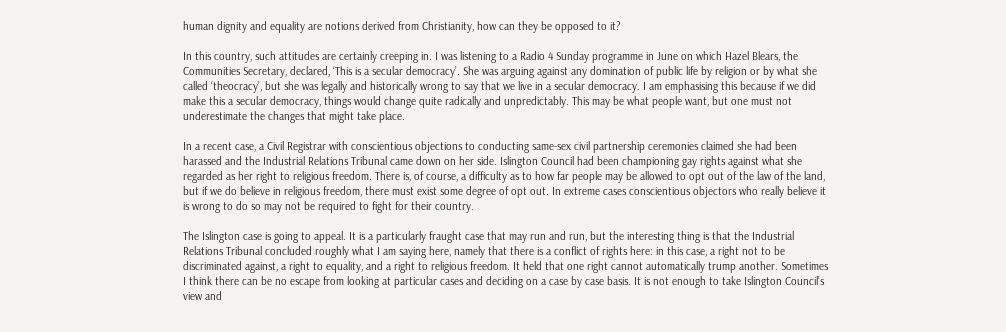human dignity and equality are notions derived from Christianity, how can they be opposed to it?

In this country, such attitudes are certainly creeping in. I was listening to a Radio 4 Sunday programme in June on which Hazel Blears, the Communities Secretary, declared, ‘This is a secular democracy’. She was arguing against any domination of public life by religion or by what she called ‘theocracy’, but she was legally and historically wrong to say that we live in a secular democracy. I am emphasising this because if we did make this a secular democracy, things would change quite radically and unpredictably. This may be what people want, but one must not underestimate the changes that might take place.

In a recent case, a Civil Registrar with conscientious objections to conducting same-sex civil partnership ceremonies claimed she had been harassed and the Industrial Relations Tribunal came down on her side. Islington Council had been championing gay rights against what she regarded as her right to religious freedom. There is, of course, a difficulty as to how far people may be allowed to opt out of the law of the land, but if we do believe in religious freedom, there must exist some degree of opt out. In extreme cases conscientious objectors who really believe it is wrong to do so may not be required to fight for their country.

The Islington case is going to appeal. It is a particularly fraught case that may run and run, but the interesting thing is that the Industrial Relations Tribunal concluded roughly what I am saying here, namely that there is a conflict of rights here: in this case, a right not to be discriminated against, a right to equality, and a right to religious freedom. It held that one right cannot automatically trump another. Sometimes I think there can be no escape from looking at particular cases and deciding on a case by case basis. It is not enough to take Islington Council’s view and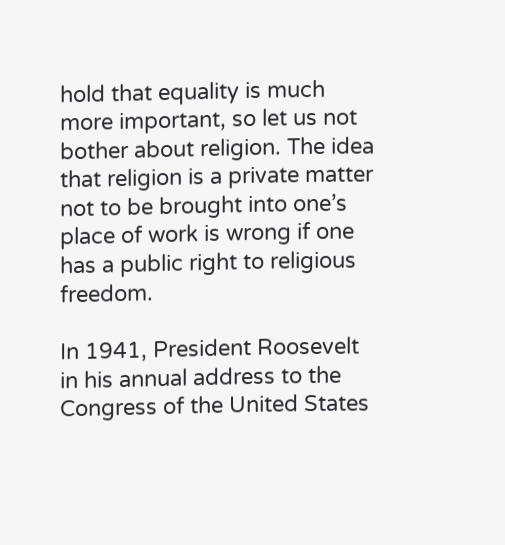hold that equality is much more important, so let us not bother about religion. The idea that religion is a private matter not to be brought into one’s place of work is wrong if one has a public right to religious freedom.

In 1941, President Roosevelt in his annual address to the Congress of the United States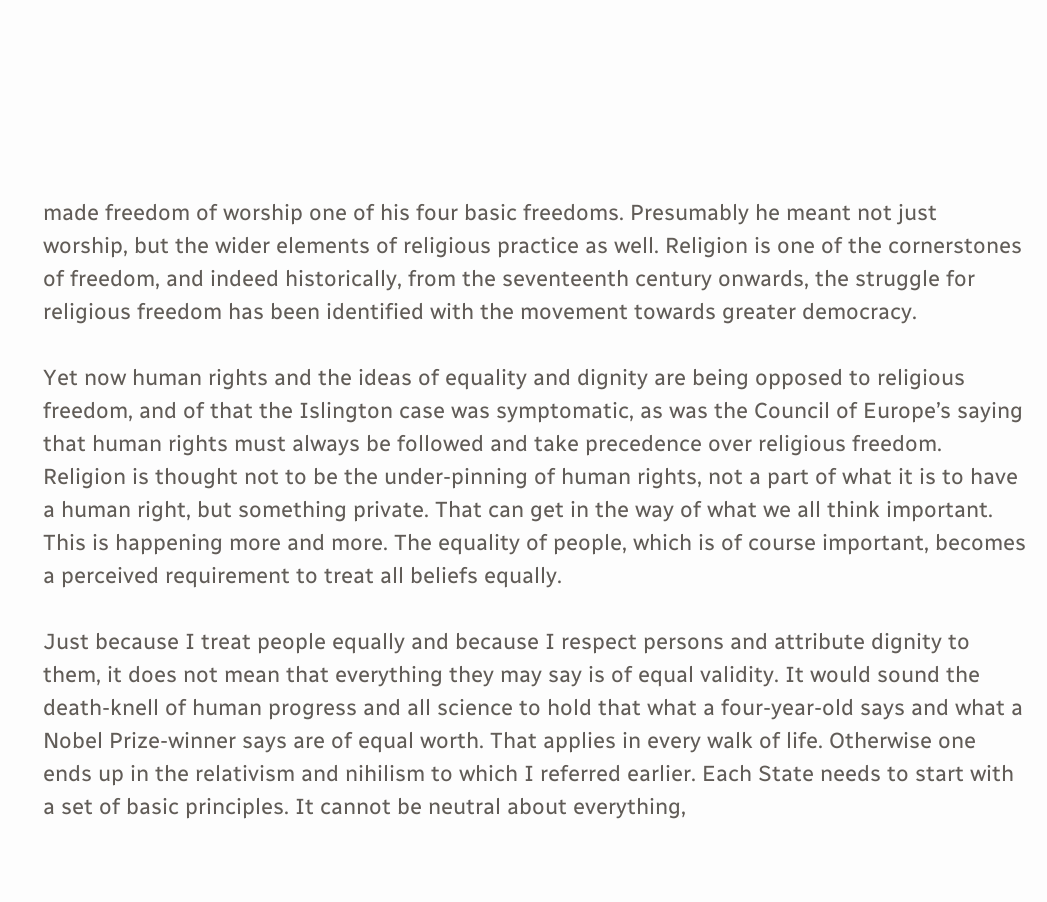made freedom of worship one of his four basic freedoms. Presumably he meant not just worship, but the wider elements of religious practice as well. Religion is one of the cornerstones of freedom, and indeed historically, from the seventeenth century onwards, the struggle for religious freedom has been identified with the movement towards greater democracy.

Yet now human rights and the ideas of equality and dignity are being opposed to religious freedom, and of that the Islington case was symptomatic, as was the Council of Europe’s saying that human rights must always be followed and take precedence over religious freedom. Religion is thought not to be the under-pinning of human rights, not a part of what it is to have a human right, but something private. That can get in the way of what we all think important. This is happening more and more. The equality of people, which is of course important, becomes a perceived requirement to treat all beliefs equally.

Just because I treat people equally and because I respect persons and attribute dignity to them, it does not mean that everything they may say is of equal validity. It would sound the death-knell of human progress and all science to hold that what a four-year-old says and what a Nobel Prize-winner says are of equal worth. That applies in every walk of life. Otherwise one ends up in the relativism and nihilism to which I referred earlier. Each State needs to start with a set of basic principles. It cannot be neutral about everything,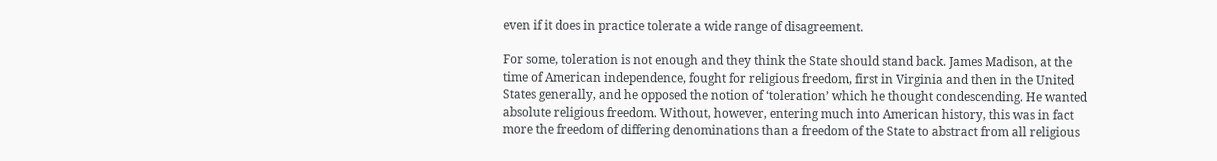even if it does in practice tolerate a wide range of disagreement.

For some, toleration is not enough and they think the State should stand back. James Madison, at the time of American independence, fought for religious freedom, first in Virginia and then in the United States generally, and he opposed the notion of ‘toleration’ which he thought condescending. He wanted absolute religious freedom. Without, however, entering much into American history, this was in fact more the freedom of differing denominations than a freedom of the State to abstract from all religious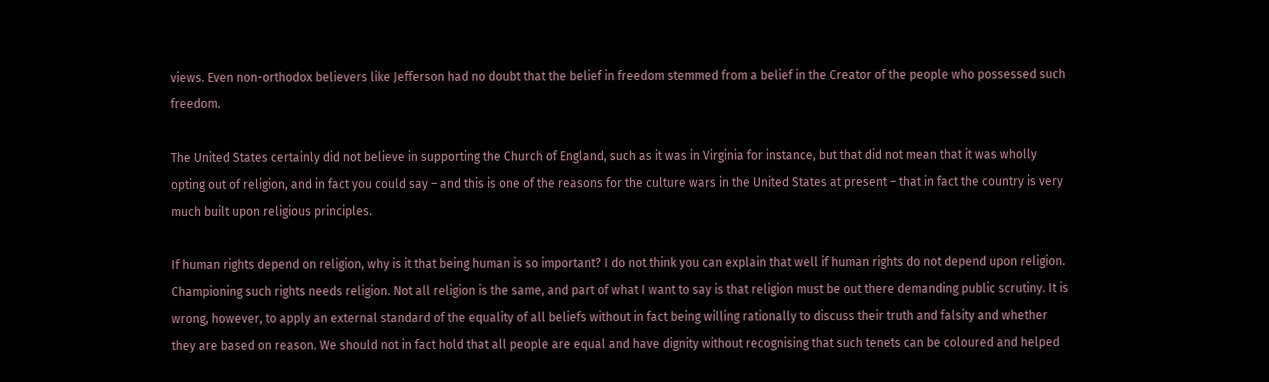views. Even non-orthodox believers like Jefferson had no doubt that the belief in freedom stemmed from a belief in the Creator of the people who possessed such freedom.

The United States certainly did not believe in supporting the Church of England, such as it was in Virginia for instance, but that did not mean that it was wholly opting out of religion, and in fact you could say – and this is one of the reasons for the culture wars in the United States at present – that in fact the country is very much built upon religious principles.

If human rights depend on religion, why is it that being human is so important? I do not think you can explain that well if human rights do not depend upon religion. Championing such rights needs religion. Not all religion is the same, and part of what I want to say is that religion must be out there demanding public scrutiny. It is wrong, however, to apply an external standard of the equality of all beliefs without in fact being willing rationally to discuss their truth and falsity and whether they are based on reason. We should not in fact hold that all people are equal and have dignity without recognising that such tenets can be coloured and helped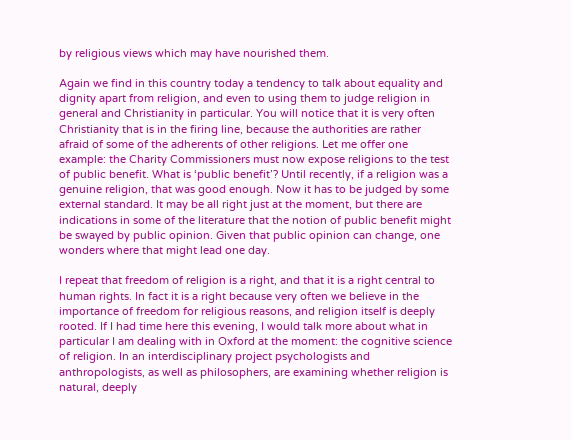by religious views which may have nourished them.

Again we find in this country today a tendency to talk about equality and dignity apart from religion, and even to using them to judge religion in general and Christianity in particular. You will notice that it is very often Christianity that is in the firing line, because the authorities are rather afraid of some of the adherents of other religions. Let me offer one example: the Charity Commissioners must now expose religions to the test of public benefit. What is ‘public benefit’? Until recently, if a religion was a genuine religion, that was good enough. Now it has to be judged by some external standard. It may be all right just at the moment, but there are indications in some of the literature that the notion of public benefit might be swayed by public opinion. Given that public opinion can change, one wonders where that might lead one day.

I repeat that freedom of religion is a right, and that it is a right central to human rights. In fact it is a right because very often we believe in the importance of freedom for religious reasons, and religion itself is deeply rooted. If I had time here this evening, I would talk more about what in particular I am dealing with in Oxford at the moment: the cognitive science of religion. In an interdisciplinary project psychologists and anthropologists, as well as philosophers, are examining whether religion is natural, deeply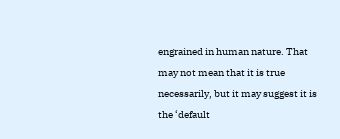engrained in human nature. That may not mean that it is true necessarily, but it may suggest it is the ‘default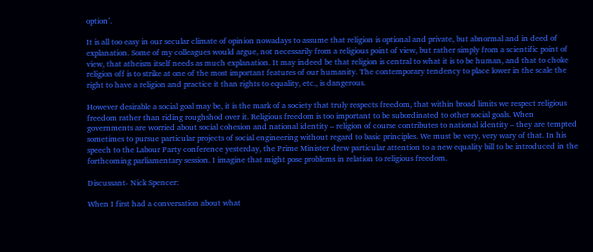option’.

It is all too easy in our secular climate of opinion nowadays to assume that religion is optional and private, but abnormal and in deed of explanation. Some of my colleagues would argue, not necessarily from a religious point of view, but rather simply from a scientific point of view, that atheism itself needs as much explanation. It may indeed be that religion is central to what it is to be human, and that to choke religion off is to strike at one of the most important features of our humanity. The contemporary tendency to place lower in the scale the right to have a religion and practice it than rights to equality, etc., is dangerous.

However desirable a social goal may be, it is the mark of a society that truly respects freedom, that within broad limits we respect religious freedom rather than riding roughshod over it. Religious freedom is too important to be subordinated to other social goals. When governments are worried about social cohesion and national identity – religion of course contributes to national identity – they are tempted sometimes to pursue particular projects of social engineering without regard to basic principles. We must be very, very wary of that. In his speech to the Labour Party conference yesterday, the Prime Minister drew particular attention to a new equality bill to be introduced in the forthcoming parliamentary session. I imagine that might pose problems in relation to religious freedom.

Discussant- Nick Spencer:

When I first had a conversation about what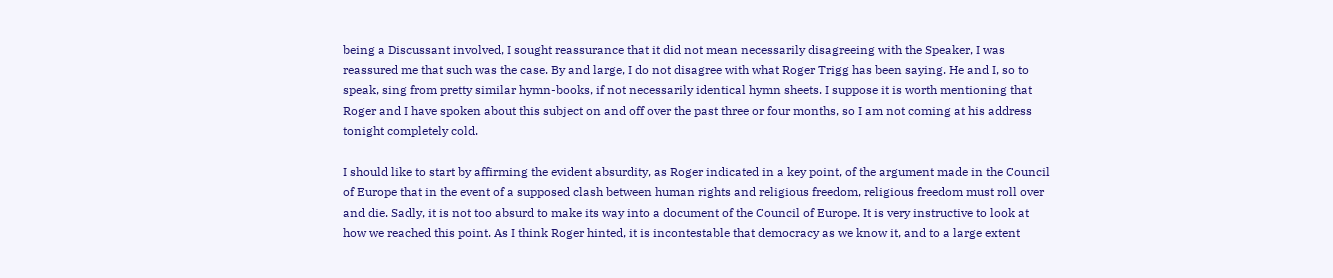being a Discussant involved, I sought reassurance that it did not mean necessarily disagreeing with the Speaker, I was reassured me that such was the case. By and large, I do not disagree with what Roger Trigg has been saying. He and I, so to speak, sing from pretty similar hymn-books, if not necessarily identical hymn sheets. I suppose it is worth mentioning that Roger and I have spoken about this subject on and off over the past three or four months, so I am not coming at his address tonight completely cold.

I should like to start by affirming the evident absurdity, as Roger indicated in a key point, of the argument made in the Council of Europe that in the event of a supposed clash between human rights and religious freedom, religious freedom must roll over and die. Sadly, it is not too absurd to make its way into a document of the Council of Europe. It is very instructive to look at how we reached this point. As I think Roger hinted, it is incontestable that democracy as we know it, and to a large extent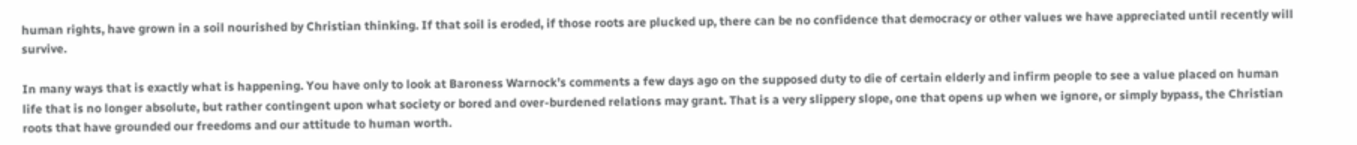human rights, have grown in a soil nourished by Christian thinking. If that soil is eroded, if those roots are plucked up, there can be no confidence that democracy or other values we have appreciated until recently will survive.

In many ways that is exactly what is happening. You have only to look at Baroness Warnock’s comments a few days ago on the supposed duty to die of certain elderly and infirm people to see a value placed on human life that is no longer absolute, but rather contingent upon what society or bored and over-burdened relations may grant. That is a very slippery slope, one that opens up when we ignore, or simply bypass, the Christian roots that have grounded our freedoms and our attitude to human worth.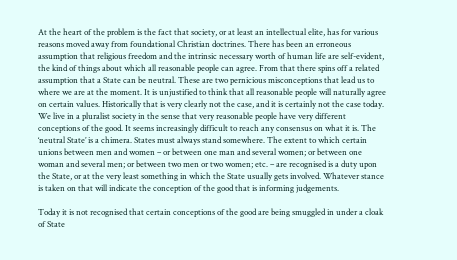At the heart of the problem is the fact that society, or at least an intellectual elite, has for various reasons moved away from foundational Christian doctrines. There has been an erroneous assumption that religious freedom and the intrinsic necessary worth of human life are self-evident, the kind of things about which all reasonable people can agree. From that there spins off a related assumption that a State can be neutral. These are two pernicious misconceptions that lead us to where we are at the moment. It is unjustified to think that all reasonable people will naturally agree on certain values. Historically that is very clearly not the case, and it is certainly not the case today. We live in a pluralist society in the sense that very reasonable people have very different conceptions of the good. It seems increasingly difficult to reach any consensus on what it is. The ‘neutral State’ is a chimera. States must always stand somewhere. The extent to which certain unions between men and women – or between one man and several women; or between one woman and several men; or between two men or two women; etc. – are recognised is a duty upon the State, or at the very least something in which the State usually gets involved. Whatever stance is taken on that will indicate the conception of the good that is informing judgements.

Today it is not recognised that certain conceptions of the good are being smuggled in under a cloak of State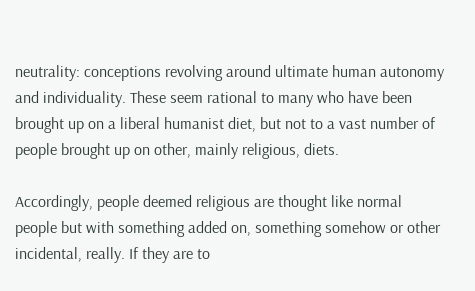neutrality: conceptions revolving around ultimate human autonomy and individuality. These seem rational to many who have been brought up on a liberal humanist diet, but not to a vast number of people brought up on other, mainly religious, diets.

Accordingly, people deemed religious are thought like normal people but with something added on, something somehow or other incidental, really. If they are to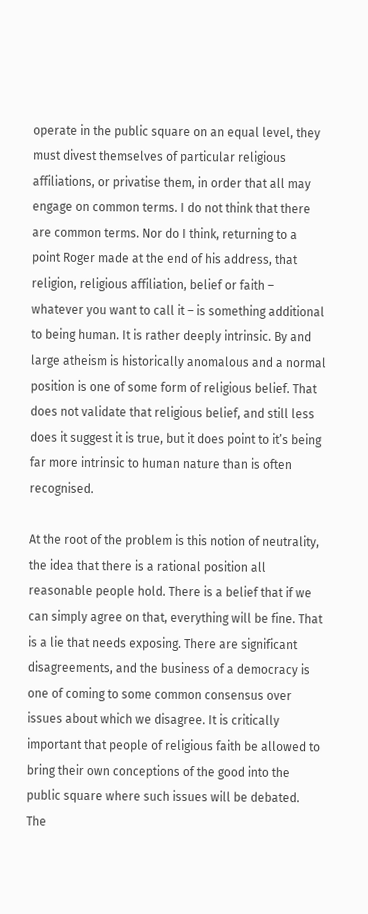operate in the public square on an equal level, they must divest themselves of particular religious affiliations, or privatise them, in order that all may engage on common terms. I do not think that there are common terms. Nor do I think, returning to a point Roger made at the end of his address, that religion, religious affiliation, belief or faith – whatever you want to call it – is something additional to being human. It is rather deeply intrinsic. By and large atheism is historically anomalous and a normal position is one of some form of religious belief. That does not validate that religious belief, and still less does it suggest it is true, but it does point to it’s being far more intrinsic to human nature than is often recognised.

At the root of the problem is this notion of neutrality, the idea that there is a rational position all reasonable people hold. There is a belief that if we can simply agree on that, everything will be fine. That is a lie that needs exposing. There are significant disagreements, and the business of a democracy is one of coming to some common consensus over issues about which we disagree. It is critically important that people of religious faith be allowed to bring their own conceptions of the good into the public square where such issues will be debated. The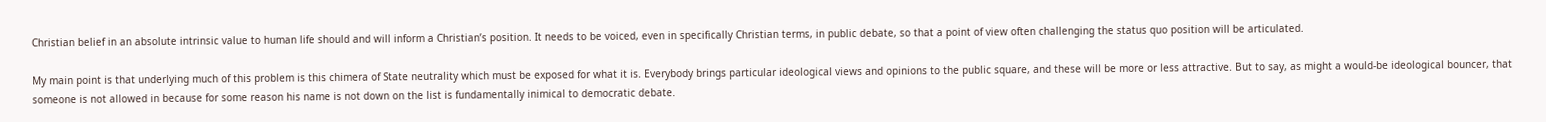Christian belief in an absolute intrinsic value to human life should and will inform a Christian’s position. It needs to be voiced, even in specifically Christian terms, in public debate, so that a point of view often challenging the status quo position will be articulated.

My main point is that underlying much of this problem is this chimera of State neutrality which must be exposed for what it is. Everybody brings particular ideological views and opinions to the public square, and these will be more or less attractive. But to say, as might a would-be ideological bouncer, that someone is not allowed in because for some reason his name is not down on the list is fundamentally inimical to democratic debate.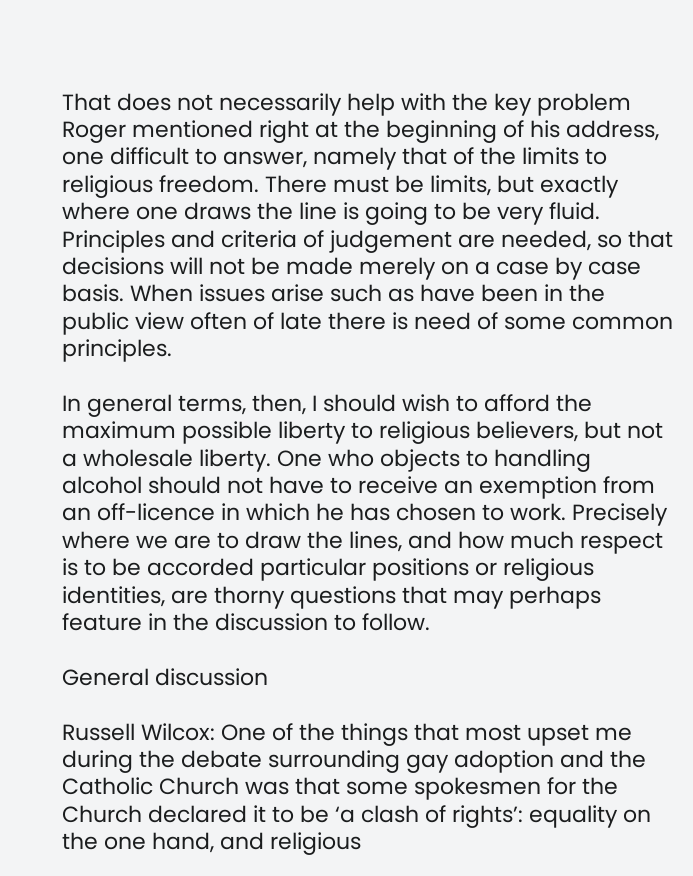That does not necessarily help with the key problem Roger mentioned right at the beginning of his address, one difficult to answer, namely that of the limits to religious freedom. There must be limits, but exactly where one draws the line is going to be very fluid. Principles and criteria of judgement are needed, so that decisions will not be made merely on a case by case basis. When issues arise such as have been in the public view often of late there is need of some common principles.

In general terms, then, I should wish to afford the maximum possible liberty to religious believers, but not a wholesale liberty. One who objects to handling alcohol should not have to receive an exemption from an off-licence in which he has chosen to work. Precisely where we are to draw the lines, and how much respect is to be accorded particular positions or religious identities, are thorny questions that may perhaps feature in the discussion to follow.

General discussion

Russell Wilcox: One of the things that most upset me during the debate surrounding gay adoption and the Catholic Church was that some spokesmen for the Church declared it to be ‘a clash of rights’: equality on the one hand, and religious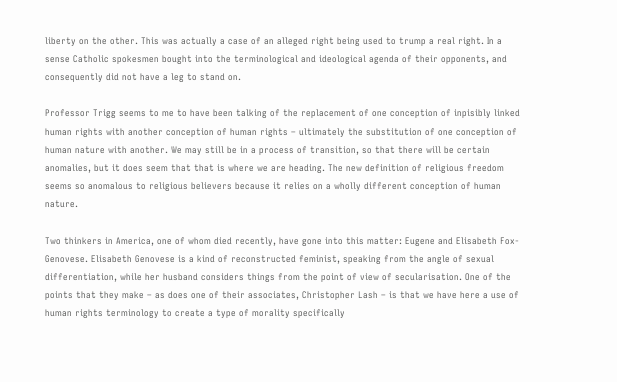liberty on the other. This was actually a case of an alleged right being used to trump a real right. In a sense Catholic spokesmen bought into the terminological and ideological agenda of their opponents, and consequently did not have a leg to stand on.

Professor Trigg seems to me to have been talking of the replacement of one conception of inpisibly linked human rights with another conception of human rights – ultimately the substitution of one conception of human nature with another. We may still be in a process of transition, so that there will be certain anomalies, but it does seem that that is where we are heading. The new definition of religious freedom seems so anomalous to religious believers because it relies on a wholly different conception of human nature.

Two thinkers in America, one of whom died recently, have gone into this matter: Eugene and Elisabeth Fox-Genovese. Elisabeth Genovese is a kind of reconstructed feminist, speaking from the angle of sexual differentiation, while her husband considers things from the point of view of secularisation. One of the points that they make – as does one of their associates, Christopher Lash – is that we have here a use of human rights terminology to create a type of morality specifically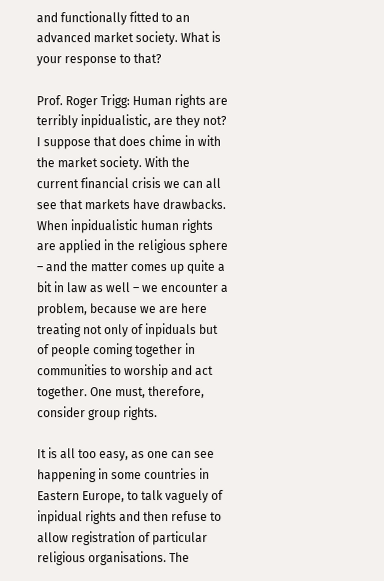and functionally fitted to an advanced market society. What is your response to that?

Prof. Roger Trigg: Human rights are terribly inpidualistic, are they not? I suppose that does chime in with the market society. With the current financial crisis we can all see that markets have drawbacks. When inpidualistic human rights are applied in the religious sphere – and the matter comes up quite a bit in law as well – we encounter a problem, because we are here treating not only of inpiduals but of people coming together in communities to worship and act together. One must, therefore, consider group rights.

It is all too easy, as one can see happening in some countries in Eastern Europe, to talk vaguely of inpidual rights and then refuse to allow registration of particular religious organisations. The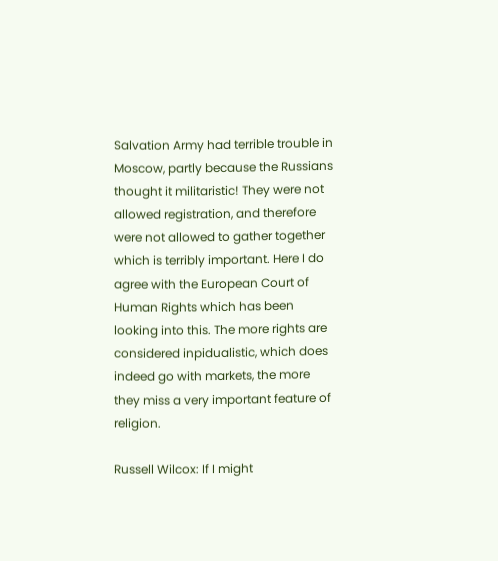Salvation Army had terrible trouble in Moscow, partly because the Russians thought it militaristic! They were not allowed registration, and therefore were not allowed to gather together which is terribly important. Here I do agree with the European Court of Human Rights which has been looking into this. The more rights are considered inpidualistic, which does indeed go with markets, the more they miss a very important feature of religion.

Russell Wilcox: If I might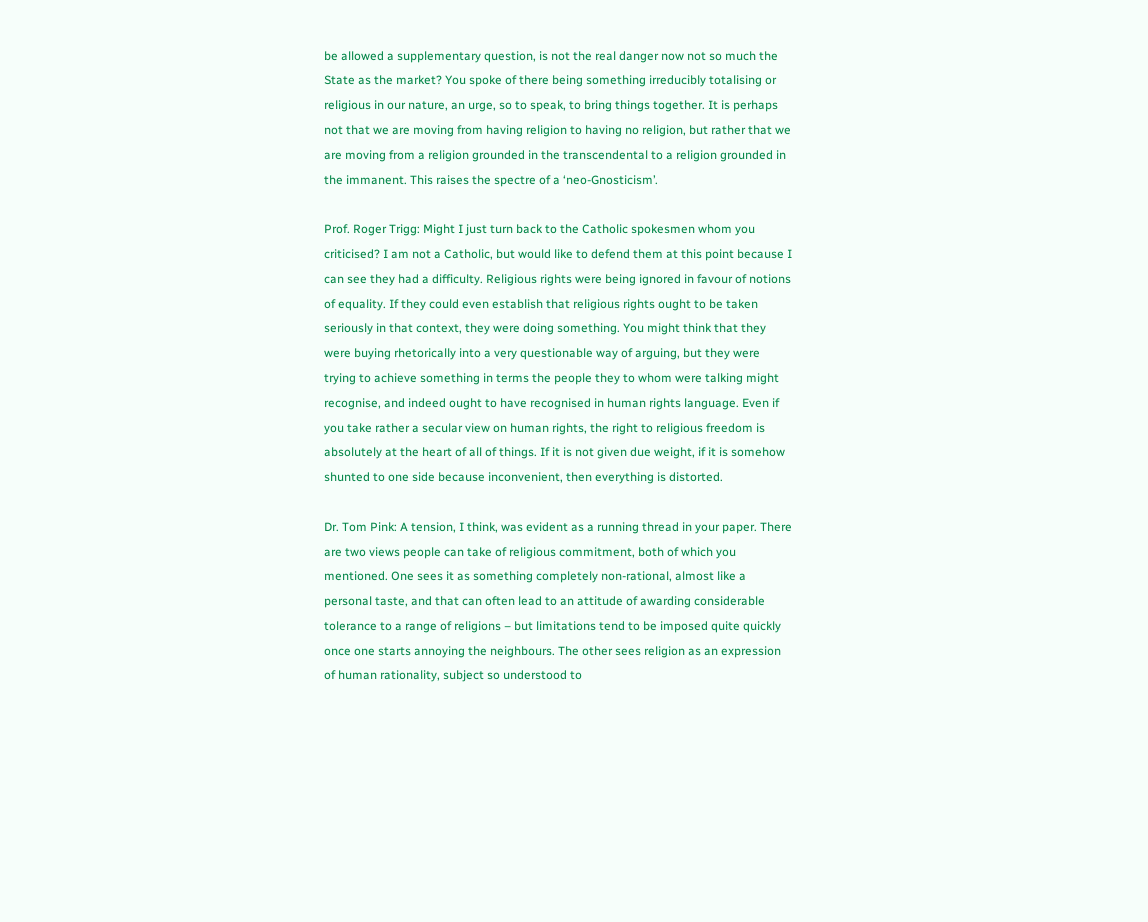be allowed a supplementary question, is not the real danger now not so much the State as the market? You spoke of there being something irreducibly totalising or religious in our nature, an urge, so to speak, to bring things together. It is perhaps not that we are moving from having religion to having no religion, but rather that we are moving from a religion grounded in the transcendental to a religion grounded in the immanent. This raises the spectre of a ‘neo-Gnosticism’.

Prof. Roger Trigg: Might I just turn back to the Catholic spokesmen whom you criticised? I am not a Catholic, but would like to defend them at this point because I can see they had a difficulty. Religious rights were being ignored in favour of notions of equality. If they could even establish that religious rights ought to be taken seriously in that context, they were doing something. You might think that they were buying rhetorically into a very questionable way of arguing, but they were trying to achieve something in terms the people they to whom were talking might recognise, and indeed ought to have recognised in human rights language. Even if you take rather a secular view on human rights, the right to religious freedom is absolutely at the heart of all of things. If it is not given due weight, if it is somehow shunted to one side because inconvenient, then everything is distorted.

Dr. Tom Pink: A tension, I think, was evident as a running thread in your paper. There are two views people can take of religious commitment, both of which you mentioned. One sees it as something completely non-rational, almost like a personal taste, and that can often lead to an attitude of awarding considerable tolerance to a range of religions – but limitations tend to be imposed quite quickly once one starts annoying the neighbours. The other sees religion as an expression of human rationality, subject so understood to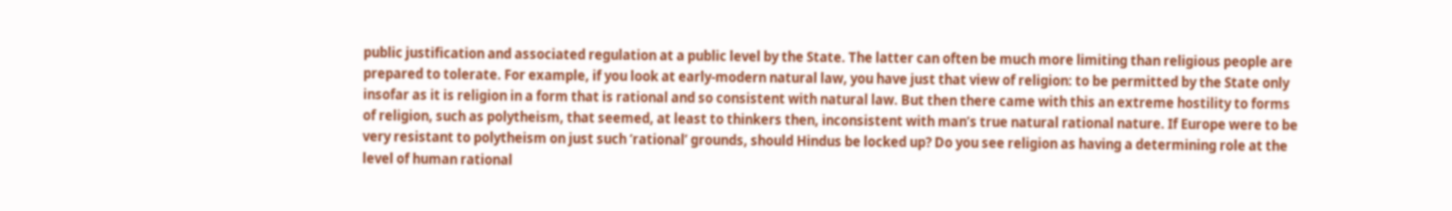public justification and associated regulation at a public level by the State. The latter can often be much more limiting than religious people are prepared to tolerate. For example, if you look at early-modern natural law, you have just that view of religion: to be permitted by the State only insofar as it is religion in a form that is rational and so consistent with natural law. But then there came with this an extreme hostility to forms of religion, such as polytheism, that seemed, at least to thinkers then, inconsistent with man’s true natural rational nature. If Europe were to be very resistant to polytheism on just such ‘rational’ grounds, should Hindus be locked up? Do you see religion as having a determining role at the level of human rational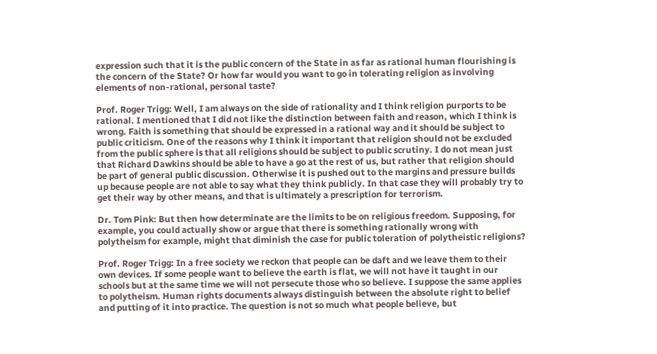expression such that it is the public concern of the State in as far as rational human flourishing is the concern of the State? Or how far would you want to go in tolerating religion as involving elements of non-rational, personal taste?

Prof. Roger Trigg: Well, I am always on the side of rationality and I think religion purports to be rational. I mentioned that I did not like the distinction between faith and reason, which I think is wrong. Faith is something that should be expressed in a rational way and it should be subject to public criticism. One of the reasons why I think it important that religion should not be excluded from the public sphere is that all religions should be subject to public scrutiny. I do not mean just that Richard Dawkins should be able to have a go at the rest of us, but rather that religion should be part of general public discussion. Otherwise it is pushed out to the margins and pressure builds up because people are not able to say what they think publicly. In that case they will probably try to get their way by other means, and that is ultimately a prescription for terrorism.

Dr. Tom Pink: But then how determinate are the limits to be on religious freedom. Supposing, for example, you could actually show or argue that there is something rationally wrong with polytheism for example, might that diminish the case for public toleration of polytheistic religions?

Prof. Roger Trigg: In a free society we reckon that people can be daft and we leave them to their own devices. If some people want to believe the earth is flat, we will not have it taught in our schools but at the same time we will not persecute those who so believe. I suppose the same applies to polytheism. Human rights documents always distinguish between the absolute right to belief and putting of it into practice. The question is not so much what people believe, but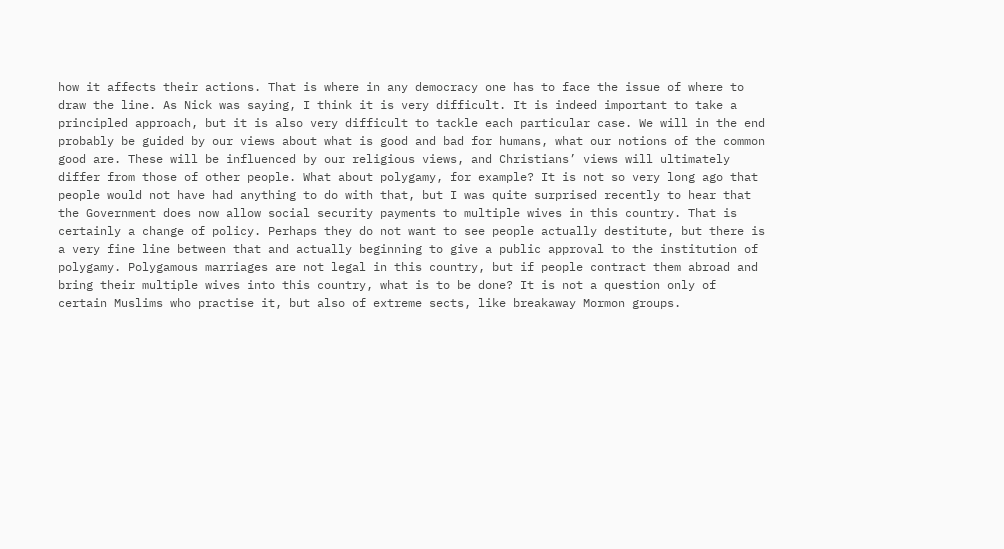how it affects their actions. That is where in any democracy one has to face the issue of where to draw the line. As Nick was saying, I think it is very difficult. It is indeed important to take a principled approach, but it is also very difficult to tackle each particular case. We will in the end probably be guided by our views about what is good and bad for humans, what our notions of the common good are. These will be influenced by our religious views, and Christians’ views will ultimately differ from those of other people. What about polygamy, for example? It is not so very long ago that people would not have had anything to do with that, but I was quite surprised recently to hear that the Government does now allow social security payments to multiple wives in this country. That is certainly a change of policy. Perhaps they do not want to see people actually destitute, but there is a very fine line between that and actually beginning to give a public approval to the institution of polygamy. Polygamous marriages are not legal in this country, but if people contract them abroad and bring their multiple wives into this country, what is to be done? It is not a question only of certain Muslims who practise it, but also of extreme sects, like breakaway Mormon groups.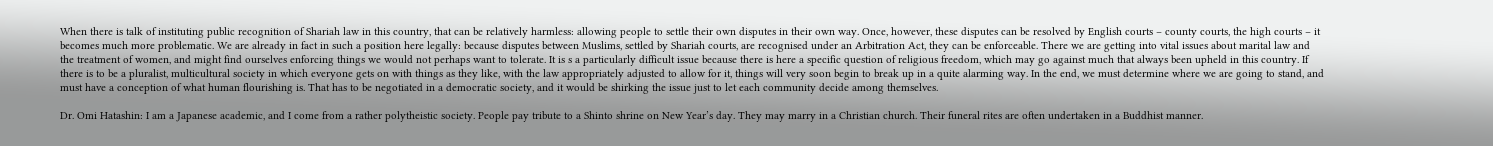When there is talk of instituting public recognition of Shariah law in this country, that can be relatively harmless: allowing people to settle their own disputes in their own way. Once, however, these disputes can be resolved by English courts – county courts, the high courts – it becomes much more problematic. We are already in fact in such a position here legally: because disputes between Muslims, settled by Shariah courts, are recognised under an Arbitration Act, they can be enforceable. There we are getting into vital issues about marital law and the treatment of women, and might find ourselves enforcing things we would not perhaps want to tolerate. It is s a particularly difficult issue because there is here a specific question of religious freedom, which may go against much that always been upheld in this country. If there is to be a pluralist, multicultural society in which everyone gets on with things as they like, with the law appropriately adjusted to allow for it, things will very soon begin to break up in a quite alarming way. In the end, we must determine where we are going to stand, and must have a conception of what human flourishing is. That has to be negotiated in a democratic society, and it would be shirking the issue just to let each community decide among themselves.

Dr. Omi Hatashin: I am a Japanese academic, and I come from a rather polytheistic society. People pay tribute to a Shinto shrine on New Year’s day. They may marry in a Christian church. Their funeral rites are often undertaken in a Buddhist manner.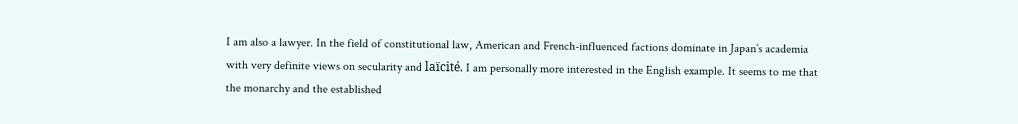I am also a lawyer. In the field of constitutional law, American and French-influenced factions dominate in Japan’s academia with very definite views on secularity and laïcité. I am personally more interested in the English example. It seems to me that the monarchy and the established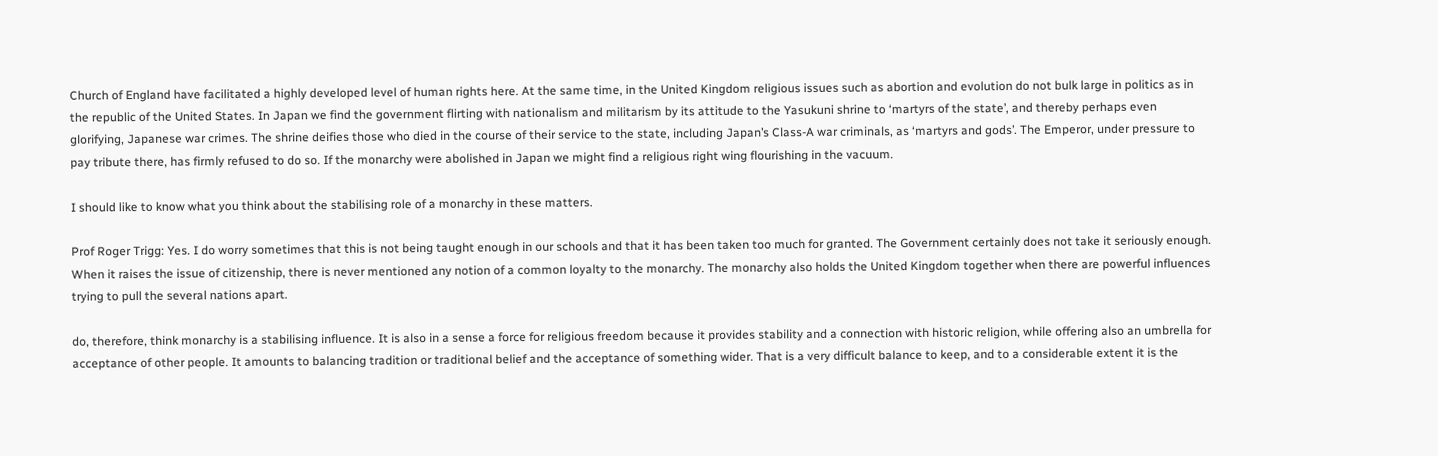Church of England have facilitated a highly developed level of human rights here. At the same time, in the United Kingdom religious issues such as abortion and evolution do not bulk large in politics as in the republic of the United States. In Japan we find the government flirting with nationalism and militarism by its attitude to the Yasukuni shrine to ‘martyrs of the state’, and thereby perhaps even glorifying, Japanese war crimes. The shrine deifies those who died in the course of their service to the state, including Japan’s Class-A war criminals, as ‘martyrs and gods’. The Emperor, under pressure to pay tribute there, has firmly refused to do so. If the monarchy were abolished in Japan we might find a religious right wing flourishing in the vacuum.

I should like to know what you think about the stabilising role of a monarchy in these matters.

Prof Roger Trigg: Yes. I do worry sometimes that this is not being taught enough in our schools and that it has been taken too much for granted. The Government certainly does not take it seriously enough. When it raises the issue of citizenship, there is never mentioned any notion of a common loyalty to the monarchy. The monarchy also holds the United Kingdom together when there are powerful influences trying to pull the several nations apart.

do, therefore, think monarchy is a stabilising influence. It is also in a sense a force for religious freedom because it provides stability and a connection with historic religion, while offering also an umbrella for acceptance of other people. It amounts to balancing tradition or traditional belief and the acceptance of something wider. That is a very difficult balance to keep, and to a considerable extent it is the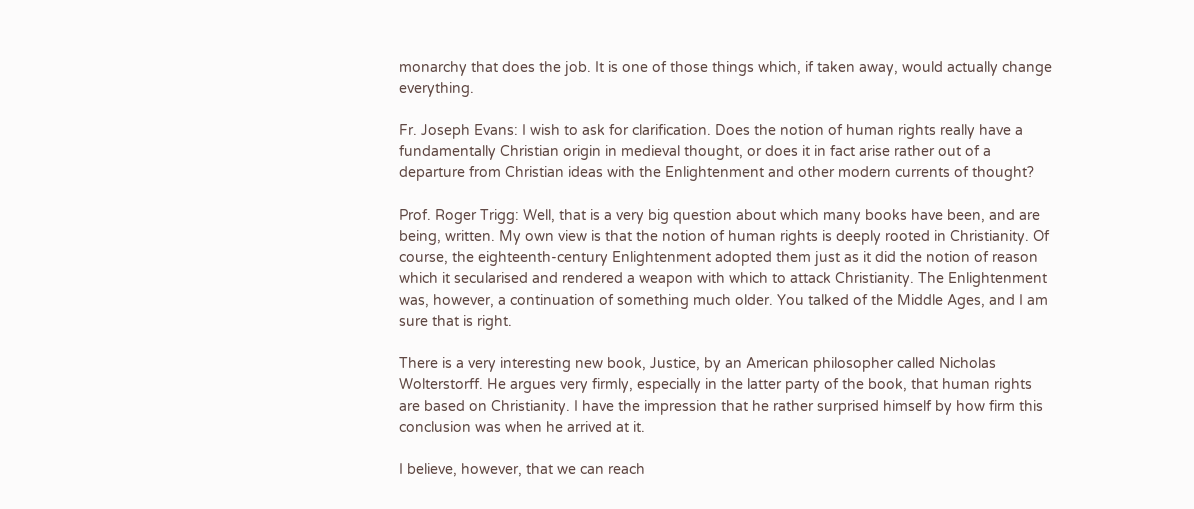monarchy that does the job. It is one of those things which, if taken away, would actually change everything.

Fr. Joseph Evans: I wish to ask for clarification. Does the notion of human rights really have a fundamentally Christian origin in medieval thought, or does it in fact arise rather out of a departure from Christian ideas with the Enlightenment and other modern currents of thought?

Prof. Roger Trigg: Well, that is a very big question about which many books have been, and are being, written. My own view is that the notion of human rights is deeply rooted in Christianity. Of course, the eighteenth-century Enlightenment adopted them just as it did the notion of reason which it secularised and rendered a weapon with which to attack Christianity. The Enlightenment was, however, a continuation of something much older. You talked of the Middle Ages, and I am sure that is right.

There is a very interesting new book, Justice, by an American philosopher called Nicholas Wolterstorff. He argues very firmly, especially in the latter party of the book, that human rights are based on Christianity. I have the impression that he rather surprised himself by how firm this conclusion was when he arrived at it.

I believe, however, that we can reach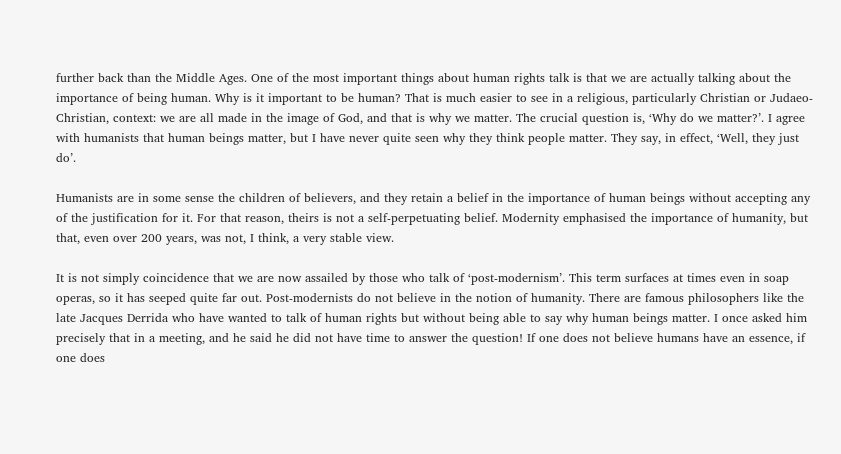further back than the Middle Ages. One of the most important things about human rights talk is that we are actually talking about the importance of being human. Why is it important to be human? That is much easier to see in a religious, particularly Christian or Judaeo-Christian, context: we are all made in the image of God, and that is why we matter. The crucial question is, ‘Why do we matter?’. I agree with humanists that human beings matter, but I have never quite seen why they think people matter. They say, in effect, ‘Well, they just do’.

Humanists are in some sense the children of believers, and they retain a belief in the importance of human beings without accepting any of the justification for it. For that reason, theirs is not a self-perpetuating belief. Modernity emphasised the importance of humanity, but that, even over 200 years, was not, I think, a very stable view.

It is not simply coincidence that we are now assailed by those who talk of ‘post-modernism’. This term surfaces at times even in soap operas, so it has seeped quite far out. Post-modernists do not believe in the notion of humanity. There are famous philosophers like the late Jacques Derrida who have wanted to talk of human rights but without being able to say why human beings matter. I once asked him precisely that in a meeting, and he said he did not have time to answer the question! If one does not believe humans have an essence, if one does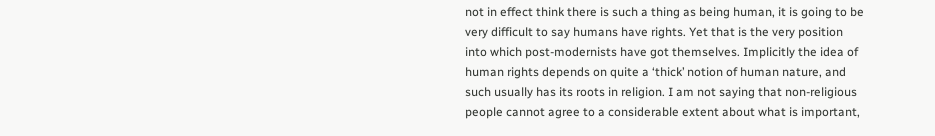not in effect think there is such a thing as being human, it is going to be very difficult to say humans have rights. Yet that is the very position into which post-modernists have got themselves. Implicitly the idea of human rights depends on quite a ‘thick’ notion of human nature, and such usually has its roots in religion. I am not saying that non-religious people cannot agree to a considerable extent about what is important,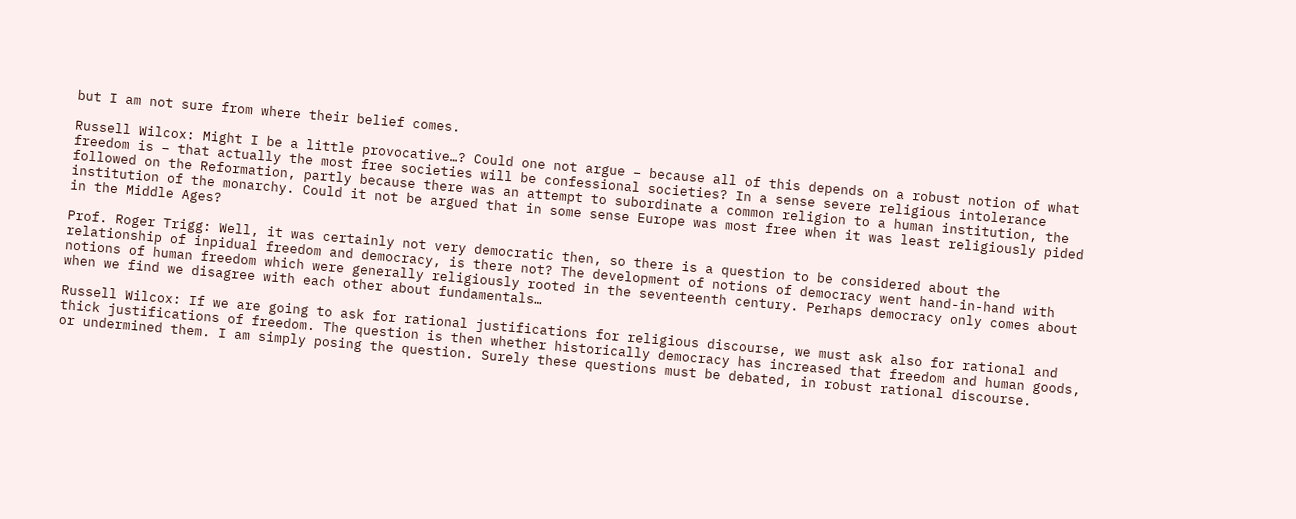but I am not sure from where their belief comes.

Russell Wilcox: Might I be a little provocative…? Could one not argue – because all of this depends on a robust notion of what freedom is – that actually the most free societies will be confessional societies? In a sense severe religious intolerance followed on the Reformation, partly because there was an attempt to subordinate a common religion to a human institution, the institution of the monarchy. Could it not be argued that in some sense Europe was most free when it was least religiously pided in the Middle Ages?

Prof. Roger Trigg: Well, it was certainly not very democratic then, so there is a question to be considered about the relationship of inpidual freedom and democracy, is there not? The development of notions of democracy went hand-in-hand with notions of human freedom which were generally religiously rooted in the seventeenth century. Perhaps democracy only comes about when we find we disagree with each other about fundamentals…

Russell Wilcox: If we are going to ask for rational justifications for religious discourse, we must ask also for rational and thick justifications of freedom. The question is then whether historically democracy has increased that freedom and human goods, or undermined them. I am simply posing the question. Surely these questions must be debated, in robust rational discourse.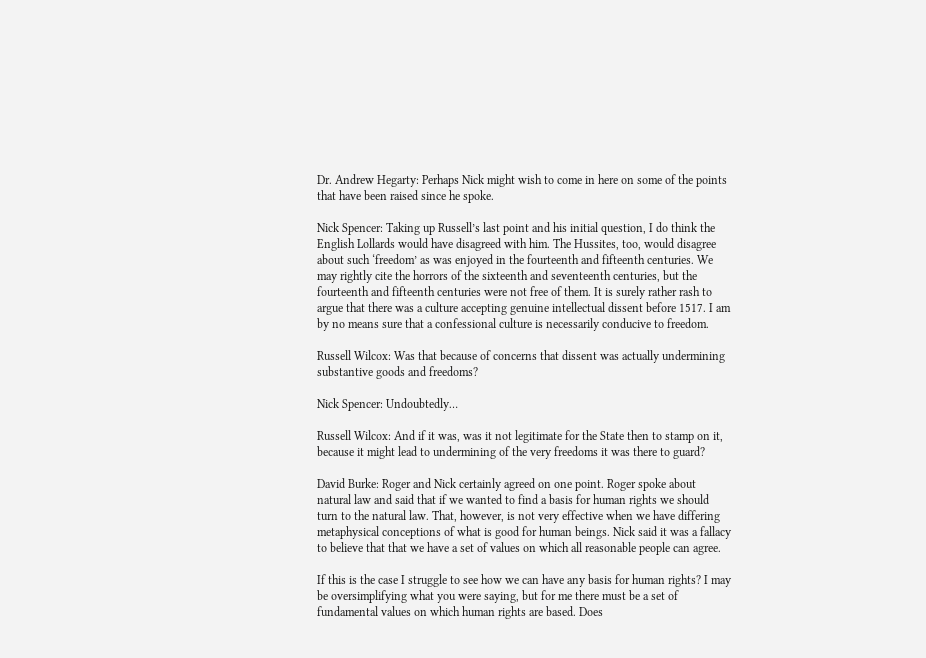Dr. Andrew Hegarty: Perhaps Nick might wish to come in here on some of the points that have been raised since he spoke.

Nick Spencer: Taking up Russell’s last point and his initial question, I do think the English Lollards would have disagreed with him. The Hussites, too, would disagree about such ‘freedom’ as was enjoyed in the fourteenth and fifteenth centuries. We may rightly cite the horrors of the sixteenth and seventeenth centuries, but the fourteenth and fifteenth centuries were not free of them. It is surely rather rash to argue that there was a culture accepting genuine intellectual dissent before 1517. I am by no means sure that a confessional culture is necessarily conducive to freedom.

Russell Wilcox: Was that because of concerns that dissent was actually undermining substantive goods and freedoms?

Nick Spencer: Undoubtedly…

Russell Wilcox: And if it was, was it not legitimate for the State then to stamp on it, because it might lead to undermining of the very freedoms it was there to guard?

David Burke: Roger and Nick certainly agreed on one point. Roger spoke about natural law and said that if we wanted to find a basis for human rights we should turn to the natural law. That, however, is not very effective when we have differing metaphysical conceptions of what is good for human beings. Nick said it was a fallacy to believe that that we have a set of values on which all reasonable people can agree.

If this is the case I struggle to see how we can have any basis for human rights? I may be oversimplifying what you were saying, but for me there must be a set of fundamental values on which human rights are based. Does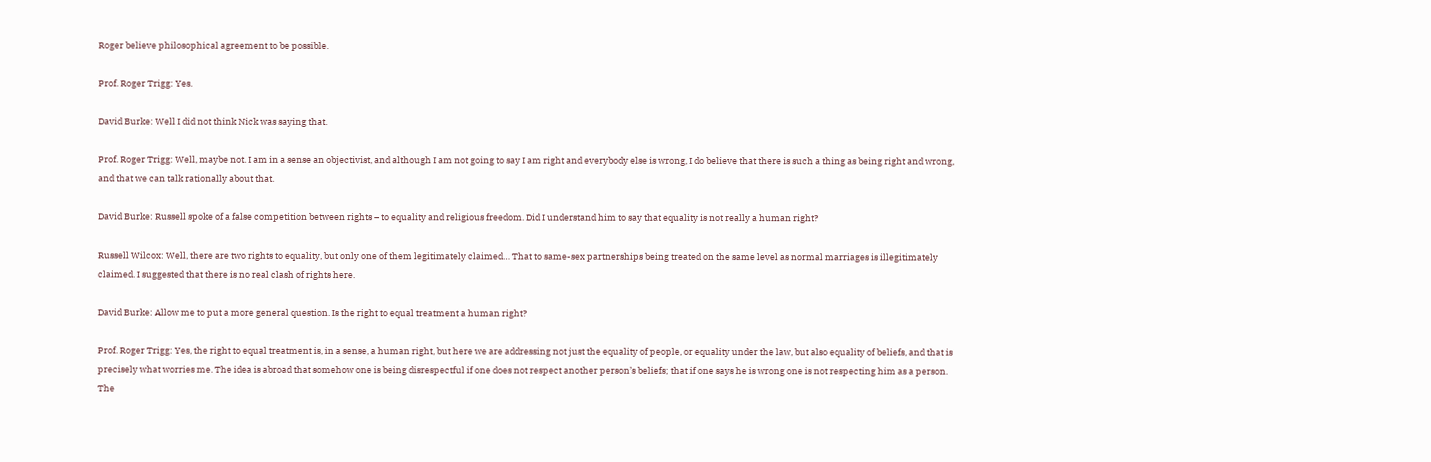Roger believe philosophical agreement to be possible.

Prof. Roger Trigg: Yes.

David Burke: Well I did not think Nick was saying that.

Prof. Roger Trigg: Well, maybe not. I am in a sense an objectivist, and although I am not going to say I am right and everybody else is wrong, I do believe that there is such a thing as being right and wrong, and that we can talk rationally about that.

David Burke: Russell spoke of a false competition between rights – to equality and religious freedom. Did I understand him to say that equality is not really a human right?

Russell Wilcox: Well, there are two rights to equality, but only one of them legitimately claimed… That to same-sex partnerships being treated on the same level as normal marriages is illegitimately claimed. I suggested that there is no real clash of rights here.

David Burke: Allow me to put a more general question. Is the right to equal treatment a human right?

Prof. Roger Trigg: Yes, the right to equal treatment is, in a sense, a human right, but here we are addressing not just the equality of people, or equality under the law, but also equality of beliefs, and that is precisely what worries me. The idea is abroad that somehow one is being disrespectful if one does not respect another person’s beliefs; that if one says he is wrong one is not respecting him as a person. The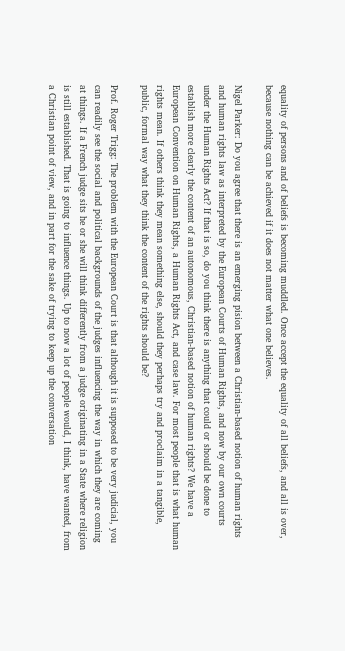equality of persons and of beliefs is becoming muddled. Once accept the equality of all beliefs, and all is over, because nothing can be achieved if it does not matter what one believes.

Nigel Parker: Do you agree that there is an emerging pision between a Christian-based notion of human rights and human rights law as interpreted by the European Courts of Human Rights, and now by our own courts under the Human Rights Act? If that is so, do you think there is anything that could or should be done to establish more clearly the content of an autonomous, Christian-based notion of human rights? We have a European Convention on Human Rights, a Human Rights Act, and case law. For most people that is what human rights mean. If others think they mean something else, should they perhaps try and proclaim in a tangible, public, formal way what they think the content of the rights should be?

Prof. Roger Trigg: The problem with the European Court is that although it is supposed to be very judicial, you can readily see the social and political backgrounds of the judges influencing the way in which they are coming at things. If a French judge sits he or she will think differently from a judge originating in a State where religion is still established. That is going to influence things. Up to now a lot of people would, I think, have wanted, from a Christian point of view, and in part for the sake of trying to keep up the conversation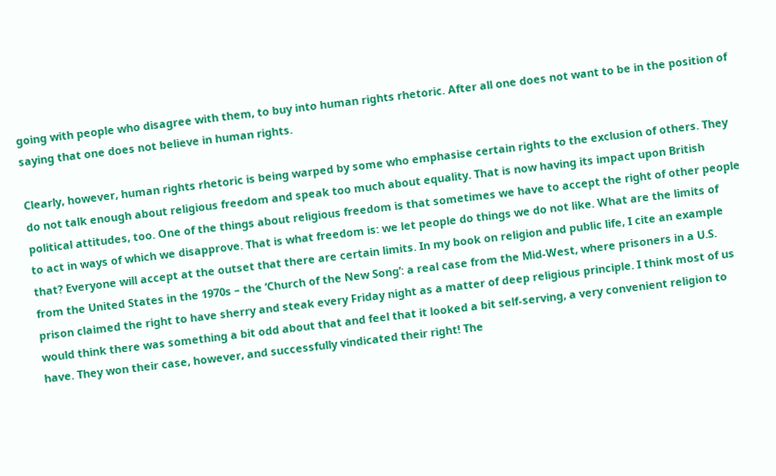going with people who disagree with them, to buy into human rights rhetoric. After all one does not want to be in the position of saying that one does not believe in human rights.

Clearly, however, human rights rhetoric is being warped by some who emphasise certain rights to the exclusion of others. They do not talk enough about religious freedom and speak too much about equality. That is now having its impact upon British political attitudes, too. One of the things about religious freedom is that sometimes we have to accept the right of other people to act in ways of which we disapprove. That is what freedom is: we let people do things we do not like. What are the limits of that? Everyone will accept at the outset that there are certain limits. In my book on religion and public life, I cite an example from the United States in the 1970s – the ‘Church of the New Song’: a real case from the Mid-West, where prisoners in a U.S. prison claimed the right to have sherry and steak every Friday night as a matter of deep religious principle. I think most of us would think there was something a bit odd about that and feel that it looked a bit self-serving, a very convenient religion to have. They won their case, however, and successfully vindicated their right! The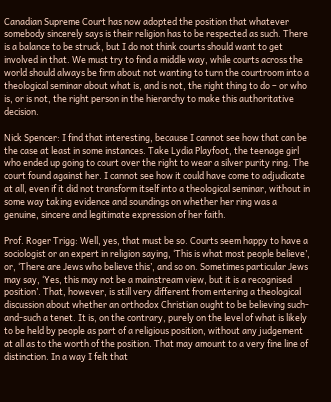Canadian Supreme Court has now adopted the position that whatever somebody sincerely says is their religion has to be respected as such. There is a balance to be struck, but I do not think courts should want to get involved in that. We must try to find a middle way, while courts across the world should always be firm about not wanting to turn the courtroom into a theological seminar about what is, and is not, the right thing to do – or who is, or is not, the right person in the hierarchy to make this authoritative decision.

Nick Spencer: I find that interesting, because I cannot see how that can be the case at least in some instances. Take Lydia Playfoot, the teenage girl who ended up going to court over the right to wear a silver purity ring. The court found against her. I cannot see how it could have come to adjudicate at all, even if it did not transform itself into a theological seminar, without in some way taking evidence and soundings on whether her ring was a genuine, sincere and legitimate expression of her faith.

Prof. Roger Trigg: Well, yes, that must be so. Courts seem happy to have a sociologist or an expert in religion saying, ‘This is what most people believe’, or, ‘There are Jews who believe this’, and so on. Sometimes particular Jews may say, ‘Yes, this may not be a mainstream view, but it is a recognised position’. That, however, is still very different from entering a theological discussion about whether an orthodox Christian ought to be believing such-and-such a tenet. It is, on the contrary, purely on the level of what is likely to be held by people as part of a religious position, without any judgement at all as to the worth of the position. That may amount to a very fine line of distinction. In a way I felt that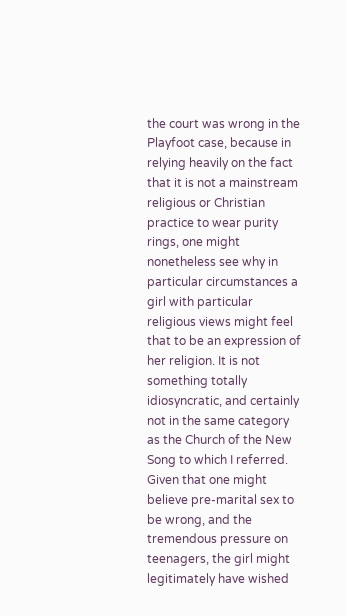the court was wrong in the Playfoot case, because in relying heavily on the fact that it is not a mainstream religious or Christian practice to wear purity rings, one might nonetheless see why in particular circumstances a girl with particular religious views might feel that to be an expression of her religion. It is not something totally idiosyncratic, and certainly not in the same category as the Church of the New Song to which I referred. Given that one might believe pre-marital sex to be wrong, and the tremendous pressure on teenagers, the girl might legitimately have wished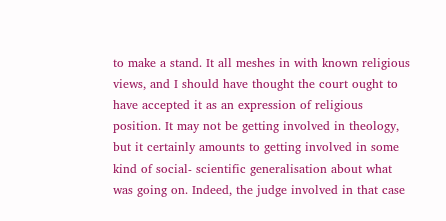to make a stand. It all meshes in with known religious views, and I should have thought the court ought to have accepted it as an expression of religious position. It may not be getting involved in theology, but it certainly amounts to getting involved in some kind of social- scientific generalisation about what was going on. Indeed, the judge involved in that case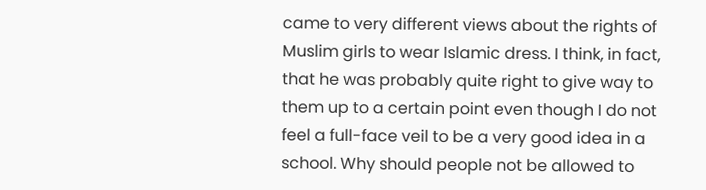came to very different views about the rights of Muslim girls to wear Islamic dress. I think, in fact, that he was probably quite right to give way to them up to a certain point even though I do not feel a full-face veil to be a very good idea in a school. Why should people not be allowed to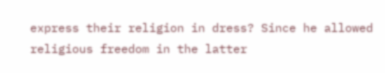express their religion in dress? Since he allowed religious freedom in the latter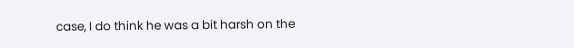case, I do think he was a bit harsh on the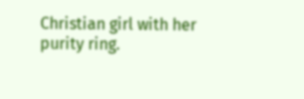Christian girl with her purity ring.